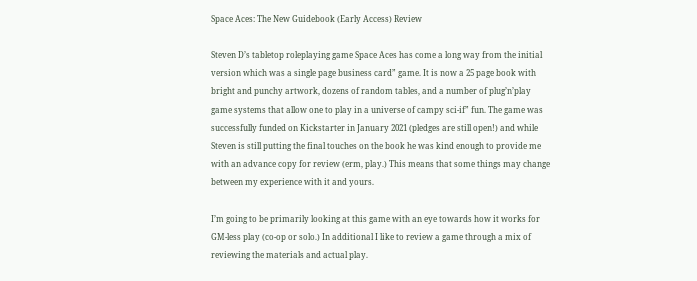Space Aces: The New Guidebook (Early Access) Review

Steven D’s tabletop roleplaying game Space Aces has come a long way from the initial version which was a single page business card” game. It is now a 25 page book with bright and punchy artwork, dozens of random tables, and a number of plug’n’play game systems that allow one to play in a universe of campy sci-if” fun. The game was successfully funded on Kickstarter in January 2021 (pledges are still open!) and while Steven is still putting the final touches on the book he was kind enough to provide me with an advance copy for review (erm, play.) This means that some things may change between my experience with it and yours.

I’m going to be primarily looking at this game with an eye towards how it works for GM-less play (co-op or solo.) In additional I like to review a game through a mix of reviewing the materials and actual play.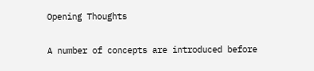Opening Thoughts

A number of concepts are introduced before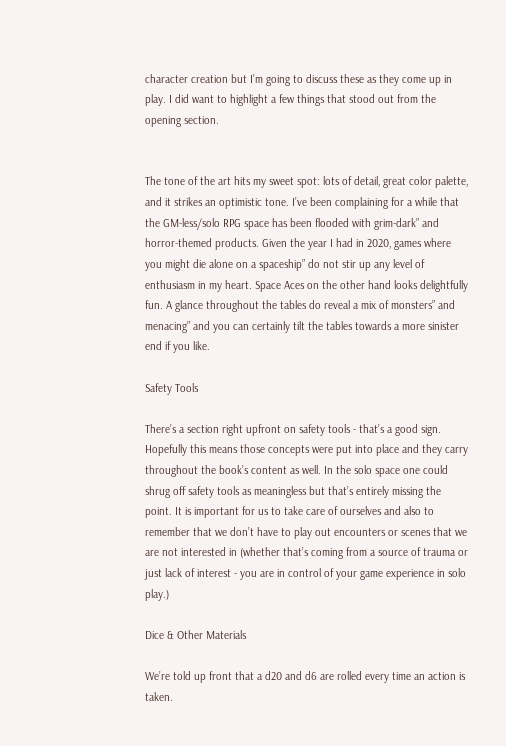character creation but I’m going to discuss these as they come up in play. I did want to highlight a few things that stood out from the opening section.


The tone of the art hits my sweet spot: lots of detail, great color palette, and it strikes an optimistic tone. I’ve been complaining for a while that the GM-less/solo RPG space has been flooded with grim-dark” and horror-themed products. Given the year I had in 2020, games where you might die alone on a spaceship” do not stir up any level of enthusiasm in my heart. Space Aces on the other hand looks delightfully fun. A glance throughout the tables do reveal a mix of monsters” and menacing” and you can certainly tilt the tables towards a more sinister end if you like.

Safety Tools

There’s a section right upfront on safety tools - that’s a good sign. Hopefully this means those concepts were put into place and they carry throughout the book’s content as well. In the solo space one could shrug off safety tools as meaningless but that’s entirely missing the point. It is important for us to take care of ourselves and also to remember that we don’t have to play out encounters or scenes that we are not interested in (whether that’s coming from a source of trauma or just lack of interest - you are in control of your game experience in solo play.)

Dice & Other Materials

We’re told up front that a d20 and d6 are rolled every time an action is taken.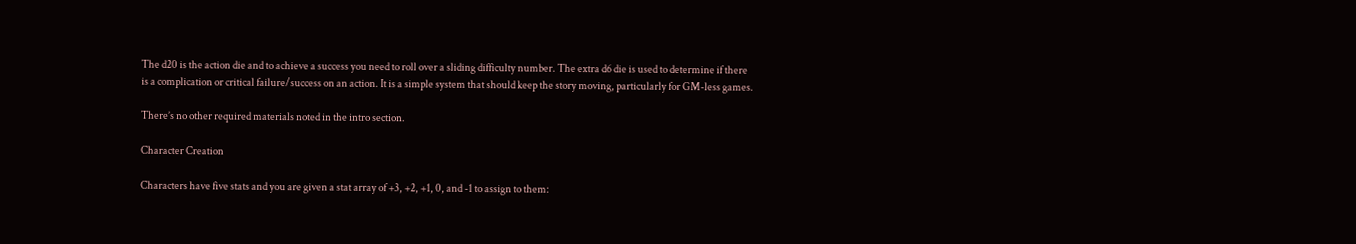The d20 is the action die and to achieve a success you need to roll over a sliding difficulty number. The extra d6 die is used to determine if there is a complication or critical failure/success on an action. It is a simple system that should keep the story moving, particularly for GM-less games.

There’s no other required materials noted in the intro section.

Character Creation

Characters have five stats and you are given a stat array of +3, +2, +1, 0, and -1 to assign to them: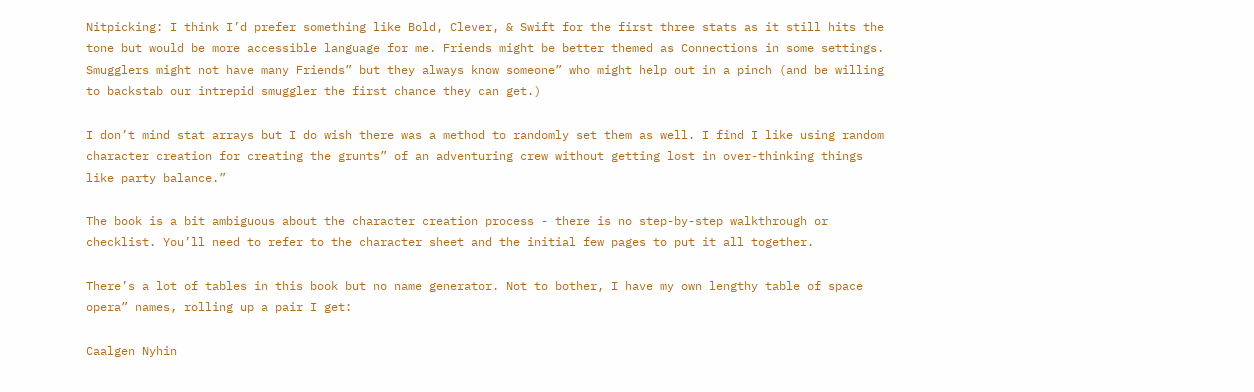Nitpicking: I think I’d prefer something like Bold, Clever, & Swift for the first three stats as it still hits the tone but would be more accessible language for me. Friends might be better themed as Connections in some settings. Smugglers might not have many Friends” but they always know someone” who might help out in a pinch (and be willing to backstab our intrepid smuggler the first chance they can get.)

I don’t mind stat arrays but I do wish there was a method to randomly set them as well. I find I like using random character creation for creating the grunts” of an adventuring crew without getting lost in over-thinking things like party balance.”

The book is a bit ambiguous about the character creation process - there is no step-by-step walkthrough or checklist. You’ll need to refer to the character sheet and the initial few pages to put it all together.

There’s a lot of tables in this book but no name generator. Not to bother, I have my own lengthy table of space opera” names, rolling up a pair I get:

Caalgen Nyhin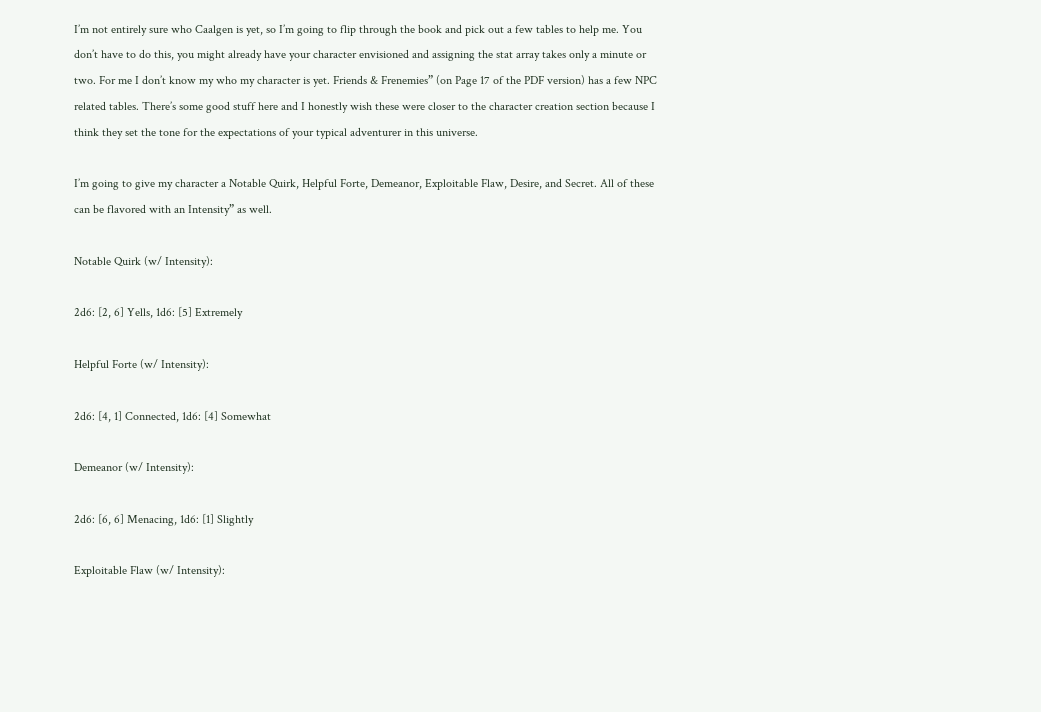I’m not entirely sure who Caalgen is yet, so I’m going to flip through the book and pick out a few tables to help me. You don’t have to do this, you might already have your character envisioned and assigning the stat array takes only a minute or two. For me I don’t know my who my character is yet. Friends & Frenemies” (on Page 17 of the PDF version) has a few NPC related tables. There’s some good stuff here and I honestly wish these were closer to the character creation section because I think they set the tone for the expectations of your typical adventurer in this universe.

I’m going to give my character a Notable Quirk, Helpful Forte, Demeanor, Exploitable Flaw, Desire, and Secret. All of these can be flavored with an Intensity” as well.

Notable Quirk (w/ Intensity):

2d6: [2, 6] Yells, 1d6: [5] Extremely

Helpful Forte (w/ Intensity):

2d6: [4, 1] Connected, 1d6: [4] Somewhat

Demeanor (w/ Intensity):

2d6: [6, 6] Menacing, 1d6: [1] Slightly

Exploitable Flaw (w/ Intensity):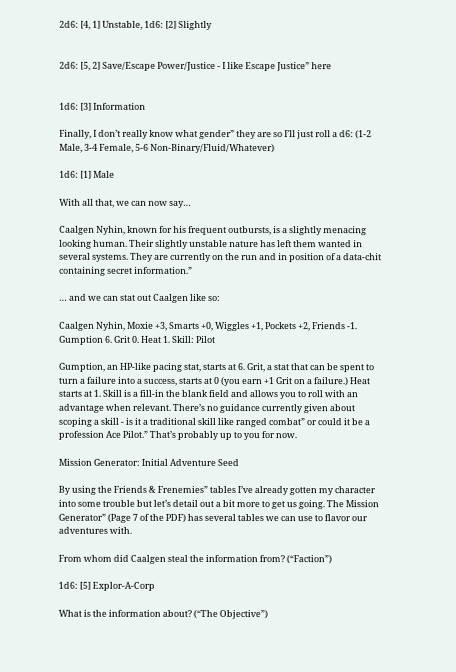2d6: [4, 1] Unstable, 1d6: [2] Slightly


2d6: [5, 2] Save/Escape Power/Justice - I like Escape Justice” here


1d6: [3] Information

Finally, I don’t really know what gender” they are so I’ll just roll a d6: (1-2 Male, 3-4 Female, 5-6 Non-Binary/Fluid/Whatever)

1d6: [1] Male

With all that, we can now say…

Caalgen Nyhin, known for his frequent outbursts, is a slightly menacing looking human. Their slightly unstable nature has left them wanted in several systems. They are currently on the run and in position of a data-chit containing secret information.”

… and we can stat out Caalgen like so:

Caalgen Nyhin, Moxie +3, Smarts +0, Wiggles +1, Pockets +2, Friends -1. Gumption 6. Grit 0. Heat 1. Skill: Pilot

Gumption, an HP-like pacing stat, starts at 6. Grit, a stat that can be spent to turn a failure into a success, starts at 0 (you earn +1 Grit on a failure.) Heat starts at 1. Skill is a fill-in the blank field and allows you to roll with an advantage when relevant. There’s no guidance currently given about scoping a skill - is it a traditional skill like ranged combat” or could it be a profession Ace Pilot.” That’s probably up to you for now.

Mission Generator: Initial Adventure Seed

By using the Friends & Frenemies” tables I’ve already gotten my character into some trouble but let’s detail out a bit more to get us going. The Mission Generator” (Page 7 of the PDF) has several tables we can use to flavor our adventures with.

From whom did Caalgen steal the information from? (“Faction”)

1d6: [5] Explor-A-Corp

What is the information about? (“The Objective”)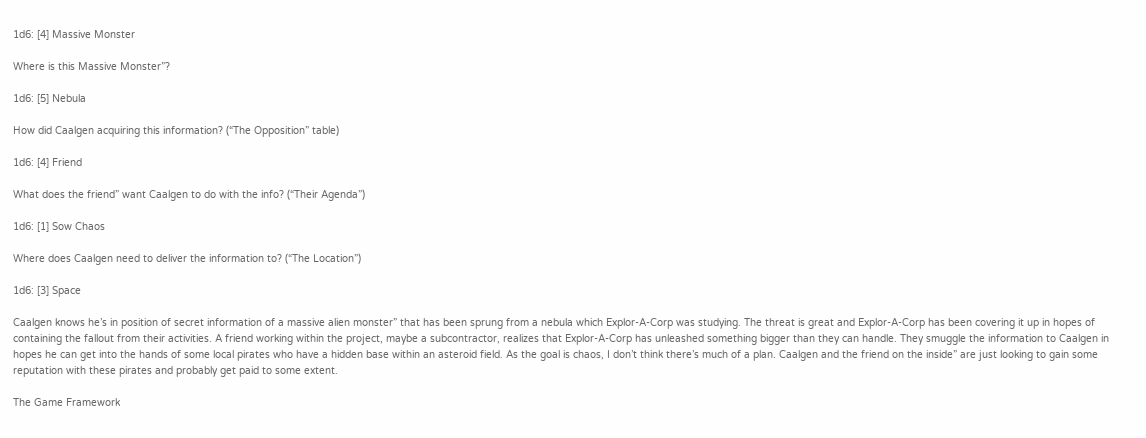1d6: [4] Massive Monster

Where is this Massive Monster”?

1d6: [5] Nebula

How did Caalgen acquiring this information? (“The Opposition” table)

1d6: [4] Friend

What does the friend” want Caalgen to do with the info? (“Their Agenda”)

1d6: [1] Sow Chaos

Where does Caalgen need to deliver the information to? (“The Location”)

1d6: [3] Space

Caalgen knows he’s in position of secret information of a massive alien monster” that has been sprung from a nebula which Explor-A-Corp was studying. The threat is great and Explor-A-Corp has been covering it up in hopes of containing the fallout from their activities. A friend working within the project, maybe a subcontractor, realizes that Explor-A-Corp has unleashed something bigger than they can handle. They smuggle the information to Caalgen in hopes he can get into the hands of some local pirates who have a hidden base within an asteroid field. As the goal is chaos, I don’t think there’s much of a plan. Caalgen and the friend on the inside” are just looking to gain some reputation with these pirates and probably get paid to some extent.

The Game Framework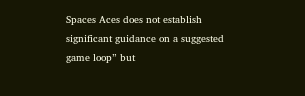Spaces Aces does not establish significant guidance on a suggested game loop” but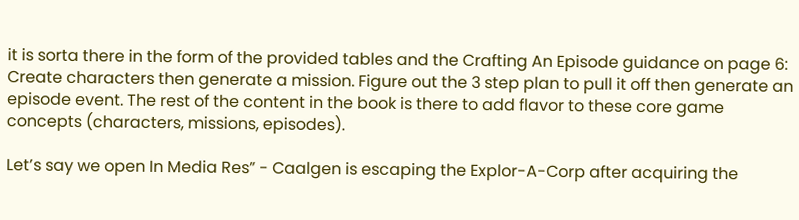it is sorta there in the form of the provided tables and the Crafting An Episode guidance on page 6: Create characters then generate a mission. Figure out the 3 step plan to pull it off then generate an episode event. The rest of the content in the book is there to add flavor to these core game concepts (characters, missions, episodes).

Let’s say we open In Media Res” - Caalgen is escaping the Explor-A-Corp after acquiring the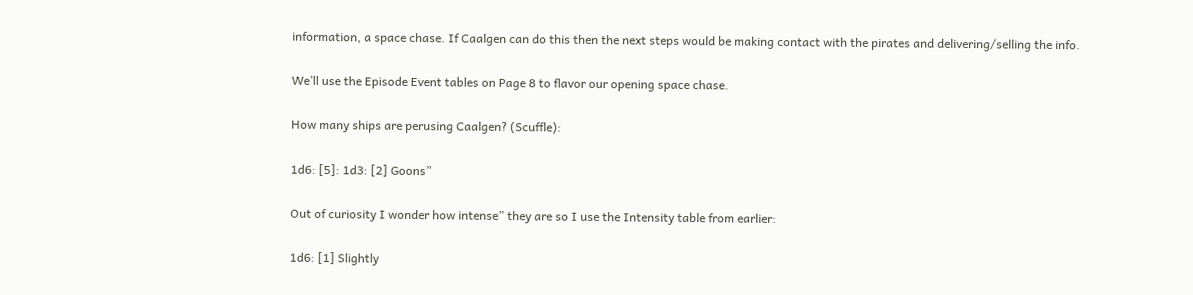information, a space chase. If Caalgen can do this then the next steps would be making contact with the pirates and delivering/selling the info.

We’ll use the Episode Event tables on Page 8 to flavor our opening space chase.

How many ships are perusing Caalgen? (Scuffle):

1d6: [5]: 1d3: [2] Goons”

Out of curiosity I wonder how intense” they are so I use the Intensity table from earlier:

1d6: [1] Slightly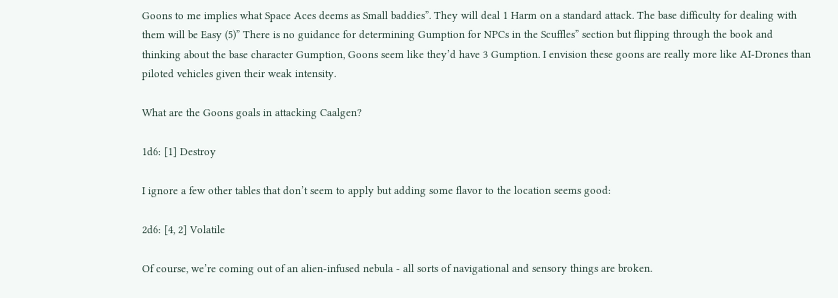Goons to me implies what Space Aces deems as Small baddies”. They will deal 1 Harm on a standard attack. The base difficulty for dealing with them will be Easy (5)” There is no guidance for determining Gumption for NPCs in the Scuffles” section but flipping through the book and thinking about the base character Gumption, Goons seem like they’d have 3 Gumption. I envision these goons are really more like AI-Drones than piloted vehicles given their weak intensity.

What are the Goons goals in attacking Caalgen?

1d6: [1] Destroy

I ignore a few other tables that don’t seem to apply but adding some flavor to the location seems good:

2d6: [4, 2] Volatile

Of course, we’re coming out of an alien-infused nebula - all sorts of navigational and sensory things are broken.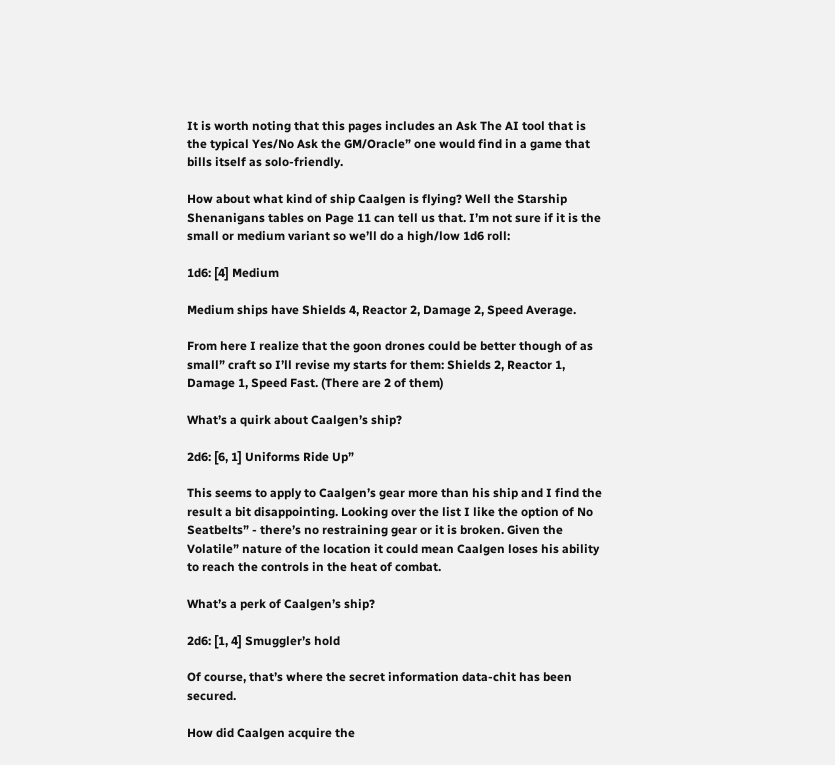It is worth noting that this pages includes an Ask The AI tool that is the typical Yes/No Ask the GM/Oracle” one would find in a game that bills itself as solo-friendly.

How about what kind of ship Caalgen is flying? Well the Starship Shenanigans tables on Page 11 can tell us that. I’m not sure if it is the small or medium variant so we’ll do a high/low 1d6 roll:

1d6: [4] Medium

Medium ships have Shields 4, Reactor 2, Damage 2, Speed Average.

From here I realize that the goon drones could be better though of as small” craft so I’ll revise my starts for them: Shields 2, Reactor 1, Damage 1, Speed Fast. (There are 2 of them)

What’s a quirk about Caalgen’s ship?

2d6: [6, 1] Uniforms Ride Up”

This seems to apply to Caalgen’s gear more than his ship and I find the result a bit disappointing. Looking over the list I like the option of No Seatbelts” - there’s no restraining gear or it is broken. Given the Volatile” nature of the location it could mean Caalgen loses his ability to reach the controls in the heat of combat.

What’s a perk of Caalgen’s ship?

2d6: [1, 4] Smuggler’s hold

Of course, that’s where the secret information data-chit has been secured.

How did Caalgen acquire the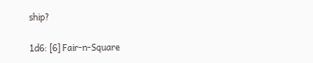ship?

1d6: [6] Fair-n-Square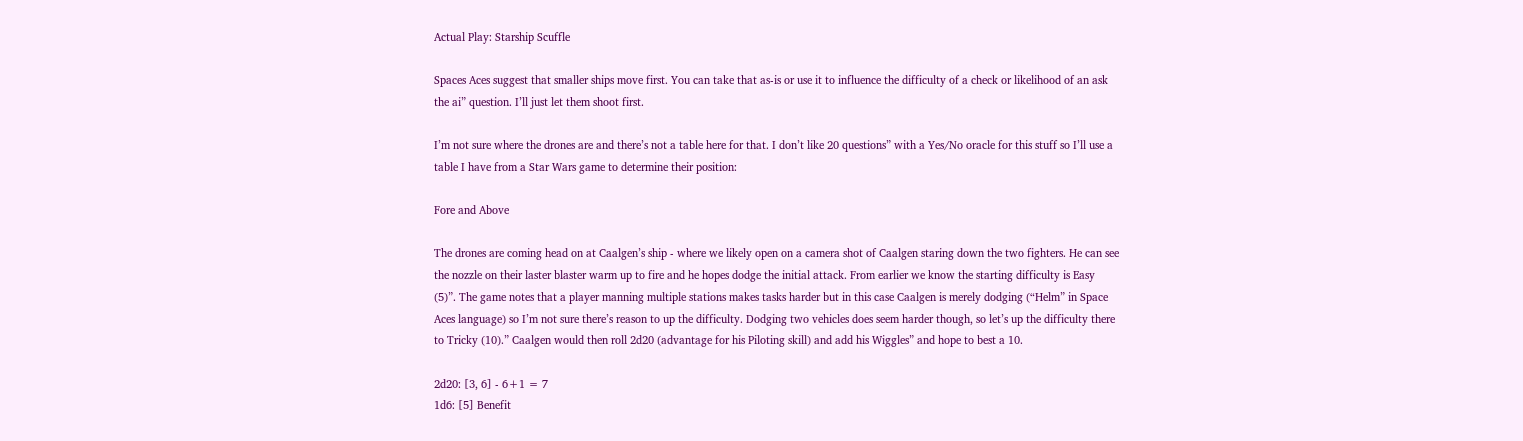Actual Play: Starship Scuffle

Spaces Aces suggest that smaller ships move first. You can take that as-is or use it to influence the difficulty of a check or likelihood of an ask the ai” question. I’ll just let them shoot first.

I’m not sure where the drones are and there’s not a table here for that. I don’t like 20 questions” with a Yes/No oracle for this stuff so I’ll use a table I have from a Star Wars game to determine their position:

Fore and Above

The drones are coming head on at Caalgen’s ship - where we likely open on a camera shot of Caalgen staring down the two fighters. He can see the nozzle on their laster blaster warm up to fire and he hopes dodge the initial attack. From earlier we know the starting difficulty is Easy (5)”. The game notes that a player manning multiple stations makes tasks harder but in this case Caalgen is merely dodging (“Helm” in Space Aces language) so I’m not sure there’s reason to up the difficulty. Dodging two vehicles does seem harder though, so let’s up the difficulty there to Tricky (10).” Caalgen would then roll 2d20 (advantage for his Piloting skill) and add his Wiggles” and hope to best a 10.

2d20: [3, 6] - 6+1 = 7
1d6: [5] Benefit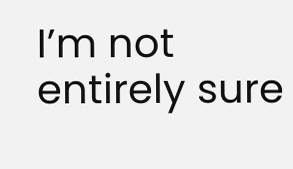I’m not entirely sure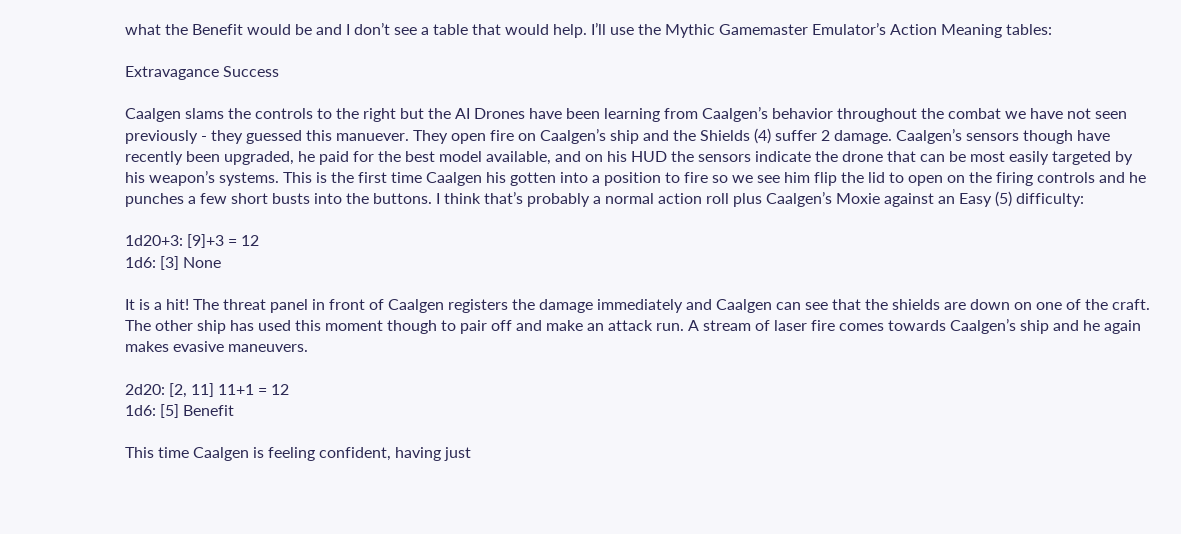what the Benefit would be and I don’t see a table that would help. I’ll use the Mythic Gamemaster Emulator’s Action Meaning tables:

Extravagance Success

Caalgen slams the controls to the right but the AI Drones have been learning from Caalgen’s behavior throughout the combat we have not seen previously - they guessed this manuever. They open fire on Caalgen’s ship and the Shields (4) suffer 2 damage. Caalgen’s sensors though have recently been upgraded, he paid for the best model available, and on his HUD the sensors indicate the drone that can be most easily targeted by his weapon’s systems. This is the first time Caalgen his gotten into a position to fire so we see him flip the lid to open on the firing controls and he punches a few short busts into the buttons. I think that’s probably a normal action roll plus Caalgen’s Moxie against an Easy (5) difficulty:

1d20+3: [9]+3 = 12
1d6: [3] None

It is a hit! The threat panel in front of Caalgen registers the damage immediately and Caalgen can see that the shields are down on one of the craft. The other ship has used this moment though to pair off and make an attack run. A stream of laser fire comes towards Caalgen’s ship and he again makes evasive maneuvers.

2d20: [2, 11] 11+1 = 12
1d6: [5] Benefit

This time Caalgen is feeling confident, having just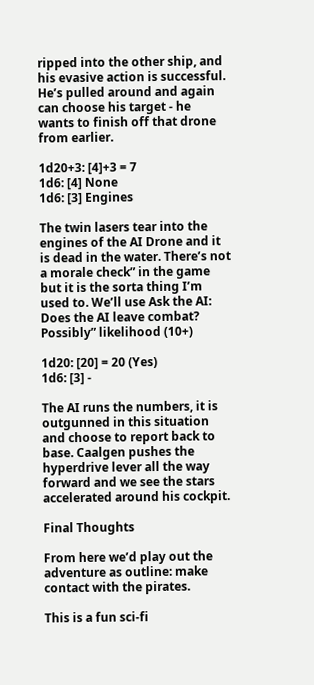ripped into the other ship, and his evasive action is successful. He’s pulled around and again can choose his target - he wants to finish off that drone from earlier.

1d20+3: [4]+3 = 7
1d6: [4] None
1d6: [3] Engines

The twin lasers tear into the engines of the AI Drone and it is dead in the water. There’s not a morale check” in the game but it is the sorta thing I’m used to. We’ll use Ask the AI: Does the AI leave combat? Possibly” likelihood (10+)

1d20: [20] = 20 (Yes)
1d6: [3] -

The AI runs the numbers, it is outgunned in this situation and choose to report back to base. Caalgen pushes the hyperdrive lever all the way forward and we see the stars accelerated around his cockpit.

Final Thoughts

From here we’d play out the adventure as outline: make contact with the pirates.

This is a fun sci-fi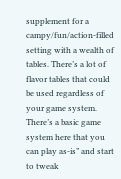supplement for a campy/fun/action-filled setting with a wealth of tables. There’s a lot of flavor tables that could be used regardless of your game system. There’s a basic game system here that you can play as-is” and start to tweak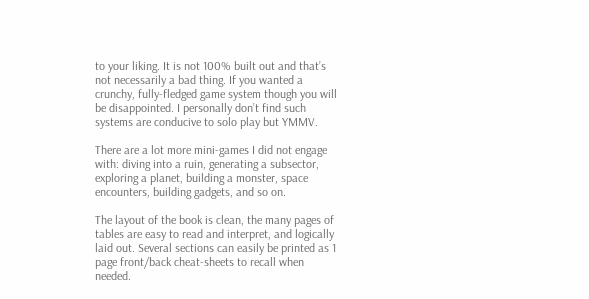to your liking. It is not 100% built out and that’s not necessarily a bad thing. If you wanted a crunchy, fully-fledged game system though you will be disappointed. I personally don’t find such systems are conducive to solo play but YMMV.

There are a lot more mini-games I did not engage with: diving into a ruin, generating a subsector, exploring a planet, building a monster, space encounters, building gadgets, and so on.

The layout of the book is clean, the many pages of tables are easy to read and interpret, and logically laid out. Several sections can easily be printed as 1 page front/back cheat-sheets to recall when needed.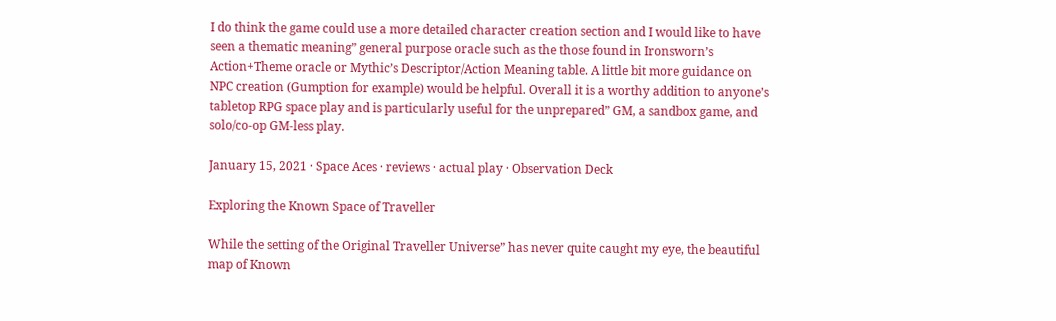I do think the game could use a more detailed character creation section and I would like to have seen a thematic meaning” general purpose oracle such as the those found in Ironsworn’s Action+Theme oracle or Mythic’s Descriptor/Action Meaning table. A little bit more guidance on NPC creation (Gumption for example) would be helpful. Overall it is a worthy addition to anyone’s tabletop RPG space play and is particularly useful for the unprepared” GM, a sandbox game, and solo/co-op GM-less play.

January 15, 2021 · Space Aces · reviews · actual play · Observation Deck

Exploring the Known Space of Traveller

While the setting of the Original Traveller Universe” has never quite caught my eye, the beautiful map of Known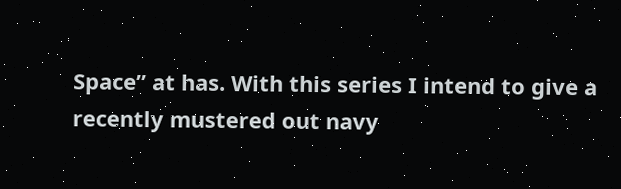Space” at has. With this series I intend to give a recently mustered out navy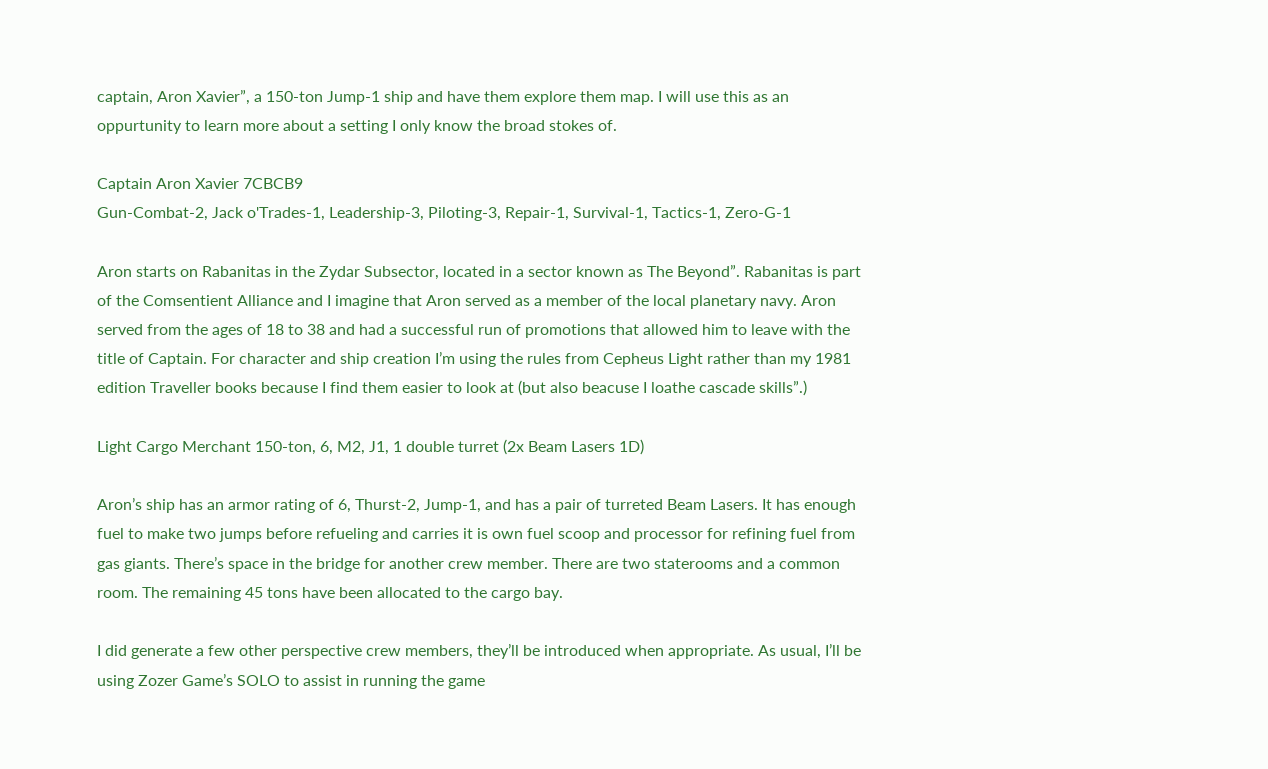captain, Aron Xavier”, a 150-ton Jump-1 ship and have them explore them map. I will use this as an oppurtunity to learn more about a setting I only know the broad stokes of.

Captain Aron Xavier 7CBCB9
Gun-Combat-2, Jack o'Trades-1, Leadership-3, Piloting-3, Repair-1, Survival-1, Tactics-1, Zero-G-1

Aron starts on Rabanitas in the Zydar Subsector, located in a sector known as The Beyond”. Rabanitas is part of the Comsentient Alliance and I imagine that Aron served as a member of the local planetary navy. Aron served from the ages of 18 to 38 and had a successful run of promotions that allowed him to leave with the title of Captain. For character and ship creation I’m using the rules from Cepheus Light rather than my 1981 edition Traveller books because I find them easier to look at (but also beacuse I loathe cascade skills”.)

Light Cargo Merchant 150-ton, 6, M2, J1, 1 double turret (2x Beam Lasers 1D)

Aron’s ship has an armor rating of 6, Thurst-2, Jump-1, and has a pair of turreted Beam Lasers. It has enough fuel to make two jumps before refueling and carries it is own fuel scoop and processor for refining fuel from gas giants. There’s space in the bridge for another crew member. There are two staterooms and a common room. The remaining 45 tons have been allocated to the cargo bay.

I did generate a few other perspective crew members, they’ll be introduced when appropriate. As usual, I’ll be using Zozer Game’s SOLO to assist in running the game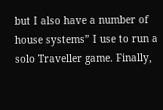but I also have a number of house systems” I use to run a solo Traveller game. Finally,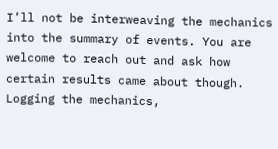I’ll not be interweaving the mechanics into the summary of events. You are welcome to reach out and ask how certain results came about though. Logging the mechanics,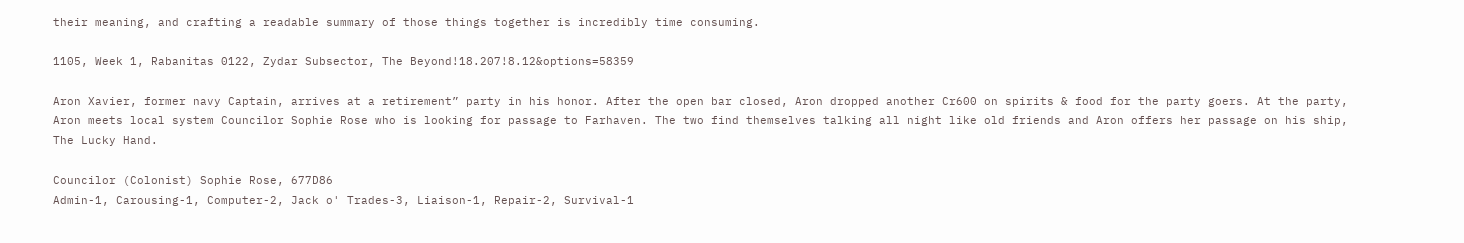their meaning, and crafting a readable summary of those things together is incredibly time consuming.

1105, Week 1, Rabanitas 0122, Zydar Subsector, The Beyond!18.207!8.12&options=58359

Aron Xavier, former navy Captain, arrives at a retirement” party in his honor. After the open bar closed, Aron dropped another Cr600 on spirits & food for the party goers. At the party, Aron meets local system Councilor Sophie Rose who is looking for passage to Farhaven. The two find themselves talking all night like old friends and Aron offers her passage on his ship, The Lucky Hand.

Councilor (Colonist) Sophie Rose, 677D86
Admin-1, Carousing-1, Computer-2, Jack o' Trades-3, Liaison-1, Repair-2, Survival-1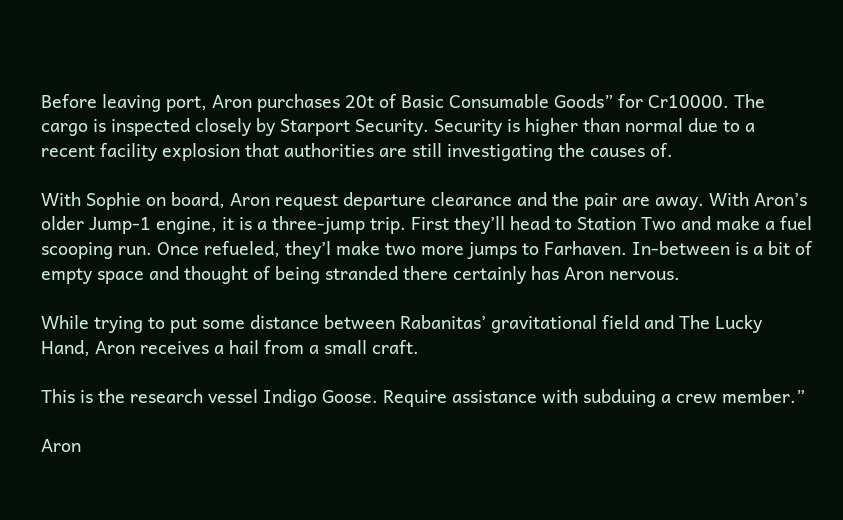Before leaving port, Aron purchases 20t of Basic Consumable Goods” for Cr10000. The cargo is inspected closely by Starport Security. Security is higher than normal due to a recent facility explosion that authorities are still investigating the causes of.

With Sophie on board, Aron request departure clearance and the pair are away. With Aron’s older Jump-1 engine, it is a three-jump trip. First they’ll head to Station Two and make a fuel scooping run. Once refueled, they’l make two more jumps to Farhaven. In-between is a bit of empty space and thought of being stranded there certainly has Aron nervous.

While trying to put some distance between Rabanitas’ gravitational field and The Lucky Hand, Aron receives a hail from a small craft.

This is the research vessel Indigo Goose. Require assistance with subduing a crew member.”

Aron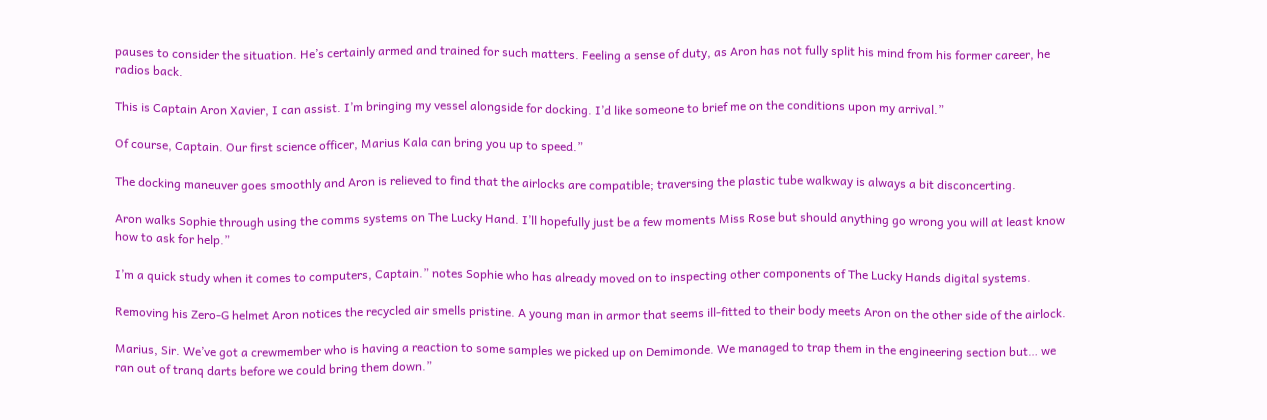pauses to consider the situation. He’s certainly armed and trained for such matters. Feeling a sense of duty, as Aron has not fully split his mind from his former career, he radios back.

This is Captain Aron Xavier, I can assist. I’m bringing my vessel alongside for docking. I’d like someone to brief me on the conditions upon my arrival.”

Of course, Captain. Our first science officer, Marius Kala can bring you up to speed.”

The docking maneuver goes smoothly and Aron is relieved to find that the airlocks are compatible; traversing the plastic tube walkway is always a bit disconcerting.

Aron walks Sophie through using the comms systems on The Lucky Hand. I’ll hopefully just be a few moments Miss Rose but should anything go wrong you will at least know how to ask for help.”

I’m a quick study when it comes to computers, Captain.” notes Sophie who has already moved on to inspecting other components of The Lucky Hands digital systems.

Removing his Zero-G helmet Aron notices the recycled air smells pristine. A young man in armor that seems ill-fitted to their body meets Aron on the other side of the airlock.

Marius, Sir. We’ve got a crewmember who is having a reaction to some samples we picked up on Demimonde. We managed to trap them in the engineering section but… we ran out of tranq darts before we could bring them down.”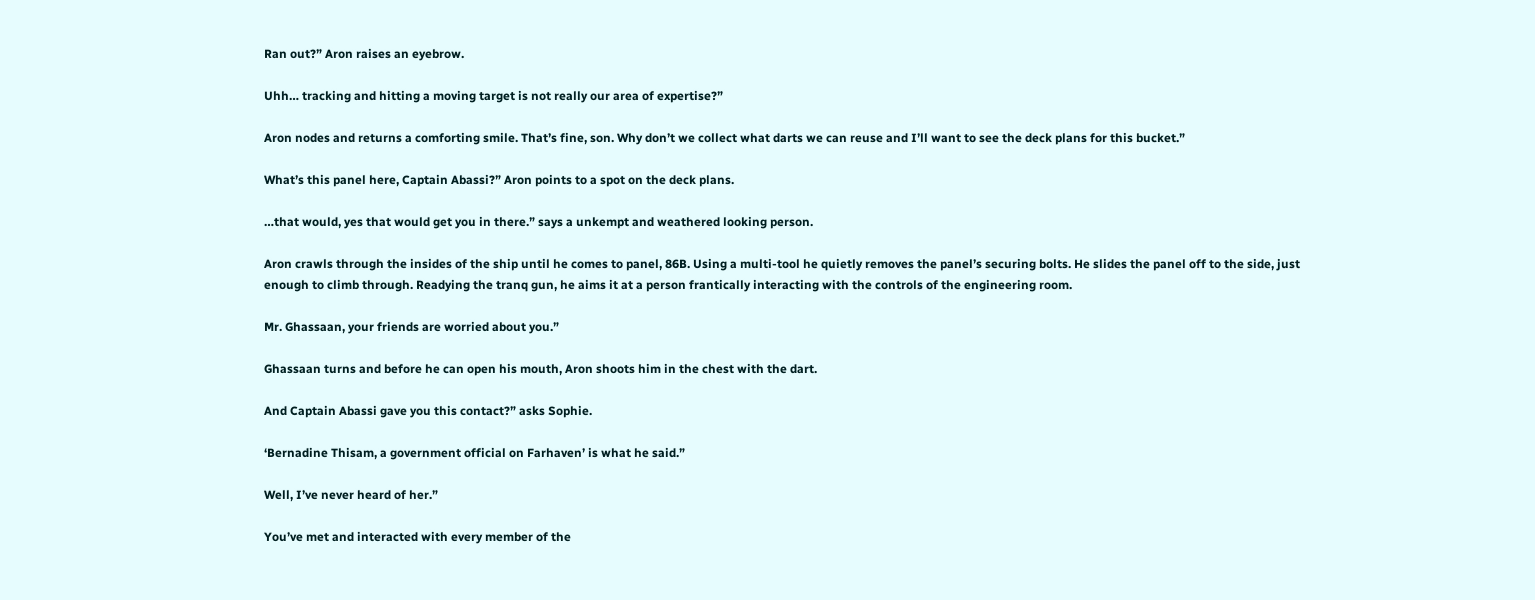Ran out?” Aron raises an eyebrow.

Uhh… tracking and hitting a moving target is not really our area of expertise?”

Aron nodes and returns a comforting smile. That’s fine, son. Why don’t we collect what darts we can reuse and I’ll want to see the deck plans for this bucket.”

What’s this panel here, Captain Abassi?” Aron points to a spot on the deck plans.

…that would, yes that would get you in there.” says a unkempt and weathered looking person.

Aron crawls through the insides of the ship until he comes to panel, 86B. Using a multi-tool he quietly removes the panel’s securing bolts. He slides the panel off to the side, just enough to climb through. Readying the tranq gun, he aims it at a person frantically interacting with the controls of the engineering room.

Mr. Ghassaan, your friends are worried about you.”

Ghassaan turns and before he can open his mouth, Aron shoots him in the chest with the dart.

And Captain Abassi gave you this contact?” asks Sophie.

‘Bernadine Thisam, a government official on Farhaven’ is what he said.”

Well, I’ve never heard of her.”

You’ve met and interacted with every member of the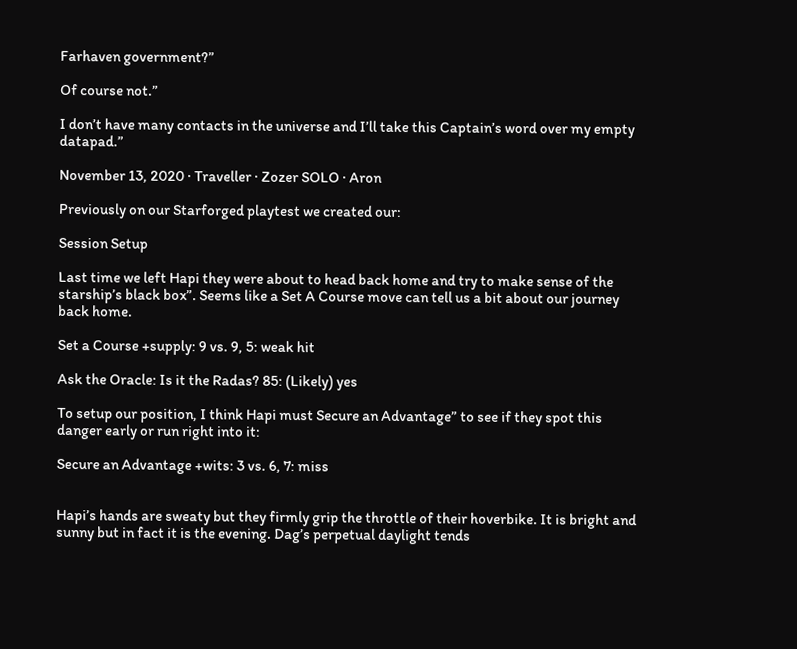Farhaven government?”

Of course not.”

I don’t have many contacts in the universe and I’ll take this Captain’s word over my empty datapad.”

November 13, 2020 · Traveller · Zozer SOLO · Aron

Previously on our Starforged playtest we created our:

Session Setup

Last time we left Hapi they were about to head back home and try to make sense of the starship’s black box”. Seems like a Set A Course move can tell us a bit about our journey back home.

Set a Course +supply: 9 vs. 9, 5: weak hit

Ask the Oracle: Is it the Radas? 85: (Likely) yes

To setup our position, I think Hapi must Secure an Advantage” to see if they spot this danger early or run right into it:

Secure an Advantage +wits: 3 vs. 6, 7: miss


Hapi’s hands are sweaty but they firmly grip the throttle of their hoverbike. It is bright and sunny but in fact it is the evening. Dag’s perpetual daylight tends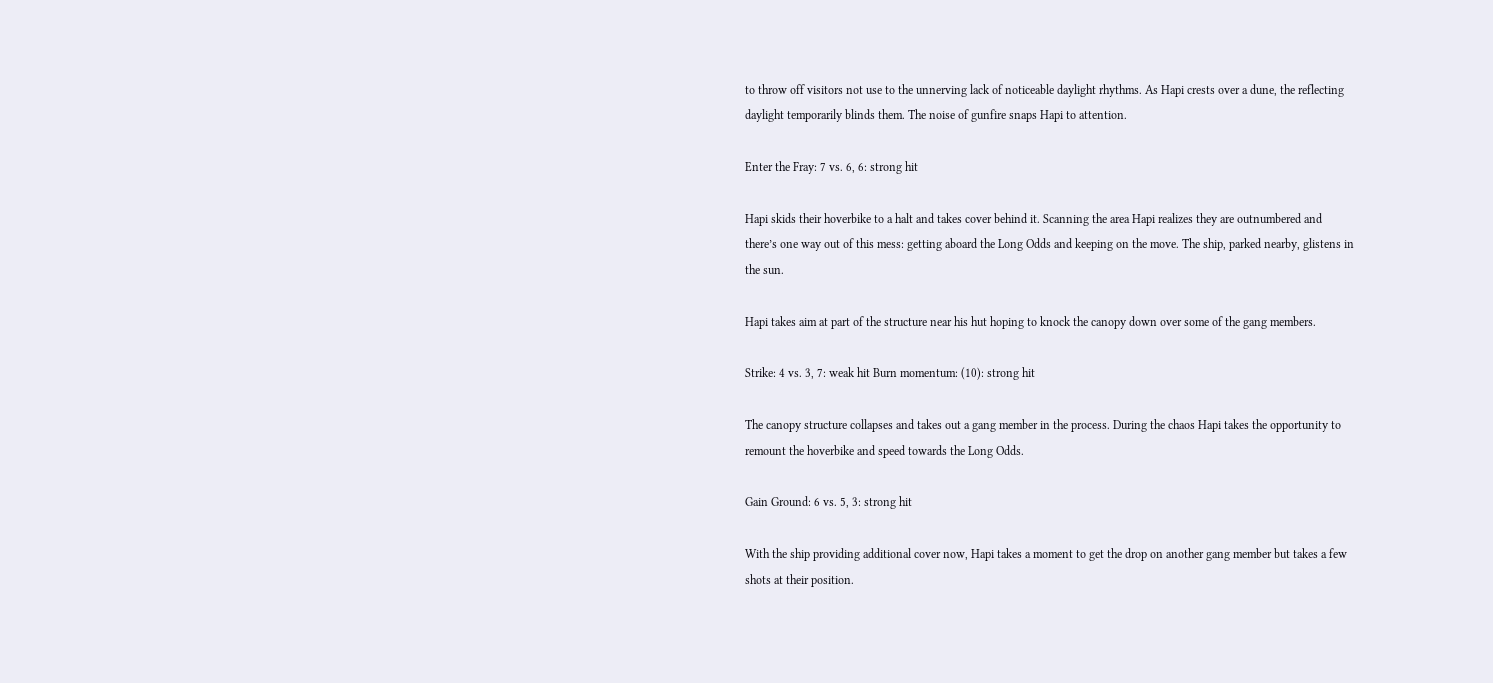to throw off visitors not use to the unnerving lack of noticeable daylight rhythms. As Hapi crests over a dune, the reflecting daylight temporarily blinds them. The noise of gunfire snaps Hapi to attention.

Enter the Fray: 7 vs. 6, 6: strong hit

Hapi skids their hoverbike to a halt and takes cover behind it. Scanning the area Hapi realizes they are outnumbered and there’s one way out of this mess: getting aboard the Long Odds and keeping on the move. The ship, parked nearby, glistens in the sun.

Hapi takes aim at part of the structure near his hut hoping to knock the canopy down over some of the gang members.

Strike: 4 vs. 3, 7: weak hit Burn momentum: (10): strong hit

The canopy structure collapses and takes out a gang member in the process. During the chaos Hapi takes the opportunity to remount the hoverbike and speed towards the Long Odds.

Gain Ground: 6 vs. 5, 3: strong hit

With the ship providing additional cover now, Hapi takes a moment to get the drop on another gang member but takes a few shots at their position.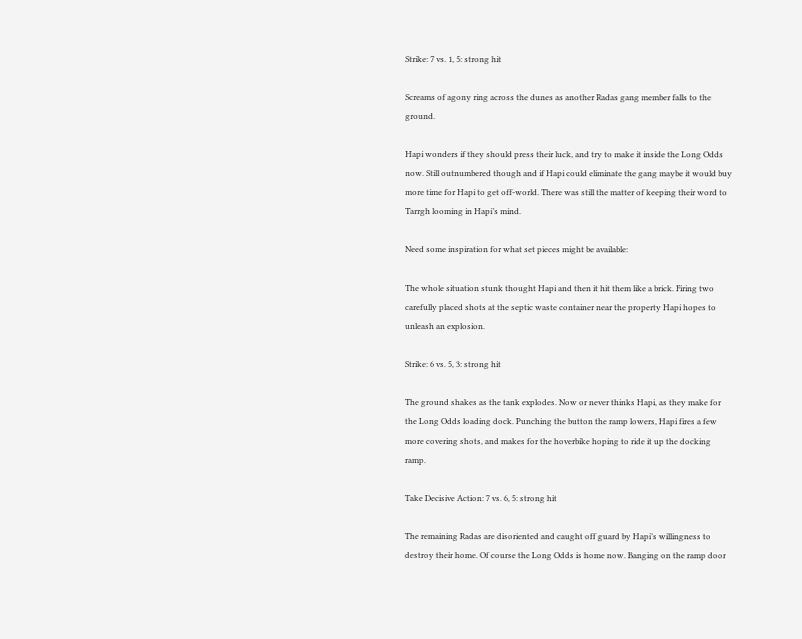Strike: 7 vs. 1, 5: strong hit

Screams of agony ring across the dunes as another Radas gang member falls to the ground.

Hapi wonders if they should press their luck, and try to make it inside the Long Odds now. Still outnumbered though and if Hapi could eliminate the gang maybe it would buy more time for Hapi to get off-world. There was still the matter of keeping their word to Tarrgh looming in Hapi’s mind.

Need some inspiration for what set pieces might be available:

The whole situation stunk thought Hapi and then it hit them like a brick. Firing two carefully placed shots at the septic waste container near the property Hapi hopes to unleash an explosion.

Strike: 6 vs. 5, 3: strong hit

The ground shakes as the tank explodes. Now or never thinks Hapi, as they make for the Long Odds loading dock. Punching the button the ramp lowers, Hapi fires a few more covering shots, and makes for the hoverbike hoping to ride it up the docking ramp.

Take Decisive Action: 7 vs. 6, 5: strong hit

The remaining Radas are disoriented and caught off guard by Hapi’s willingness to destroy their home. Of course the Long Odds is home now. Banging on the ramp door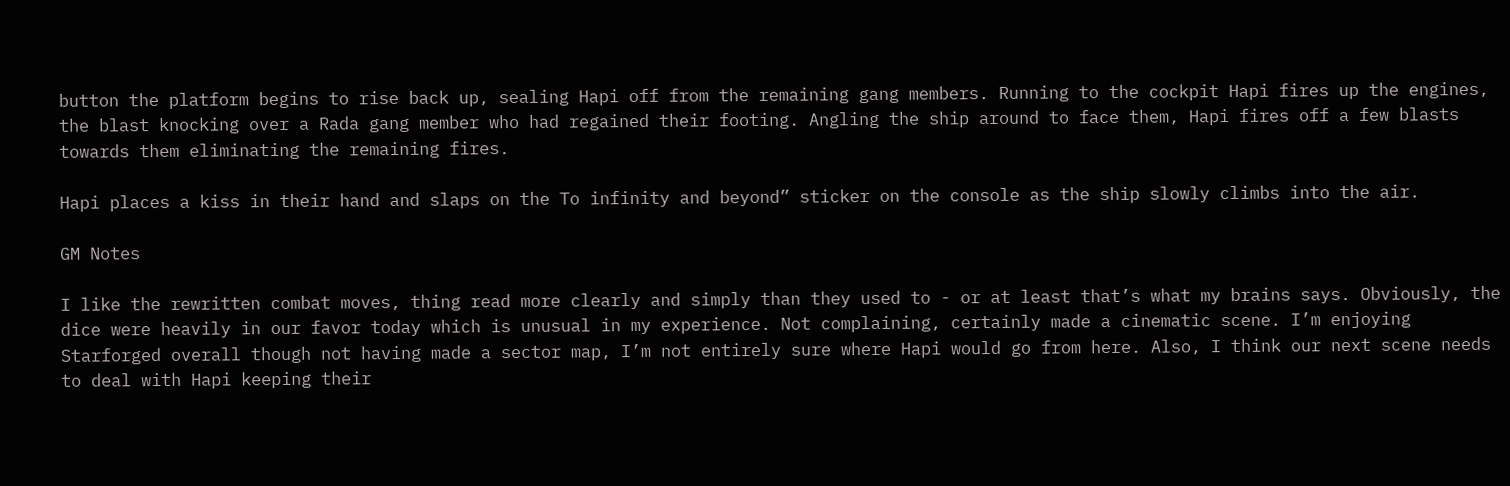button the platform begins to rise back up, sealing Hapi off from the remaining gang members. Running to the cockpit Hapi fires up the engines, the blast knocking over a Rada gang member who had regained their footing. Angling the ship around to face them, Hapi fires off a few blasts towards them eliminating the remaining fires.

Hapi places a kiss in their hand and slaps on the To infinity and beyond” sticker on the console as the ship slowly climbs into the air.

GM Notes

I like the rewritten combat moves, thing read more clearly and simply than they used to - or at least that’s what my brains says. Obviously, the dice were heavily in our favor today which is unusual in my experience. Not complaining, certainly made a cinematic scene. I’m enjoying Starforged overall though not having made a sector map, I’m not entirely sure where Hapi would go from here. Also, I think our next scene needs to deal with Hapi keeping their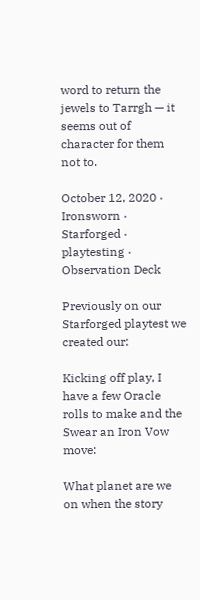word to return the jewels to Tarrgh — it seems out of character for them not to.

October 12, 2020 · Ironsworn · Starforged · playtesting · Observation Deck

Previously on our Starforged playtest we created our:

Kicking off play, I have a few Oracle rolls to make and the Swear an Iron Vow move:

What planet are we on when the story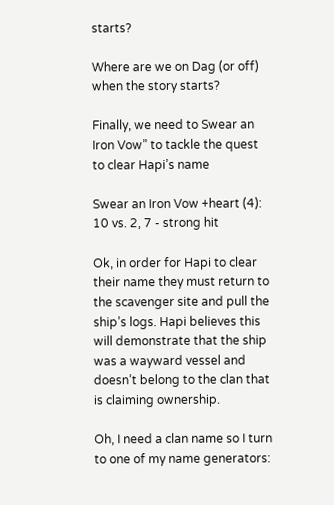starts?

Where are we on Dag (or off) when the story starts?

Finally, we need to Swear an Iron Vow” to tackle the quest to clear Hapi’s name

Swear an Iron Vow +heart (4): 10 vs. 2, 7 - strong hit

Ok, in order for Hapi to clear their name they must return to the scavenger site and pull the ship’s logs. Hapi believes this will demonstrate that the ship was a wayward vessel and doesn’t belong to the clan that is claiming ownership.

Oh, I need a clan name so I turn to one of my name generators: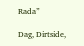Rada”

Dag, Dirtside,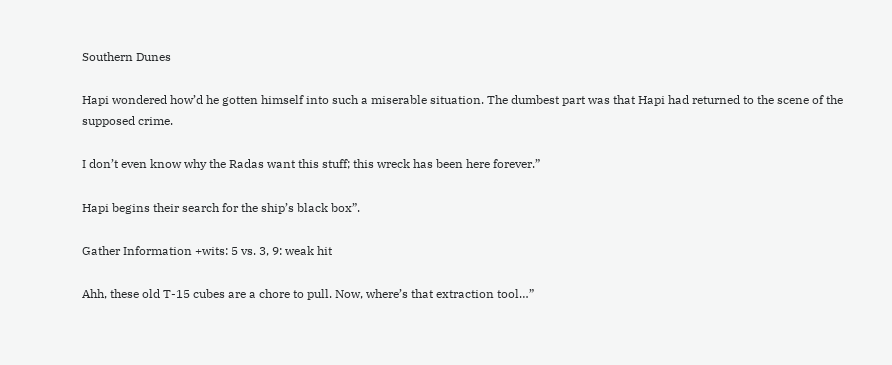Southern Dunes

Hapi wondered how’d he gotten himself into such a miserable situation. The dumbest part was that Hapi had returned to the scene of the supposed crime.

I don’t even know why the Radas want this stuff; this wreck has been here forever.”

Hapi begins their search for the ship’s black box”.

Gather Information +wits: 5 vs. 3, 9: weak hit

Ahh, these old T-15 cubes are a chore to pull. Now, where’s that extraction tool…”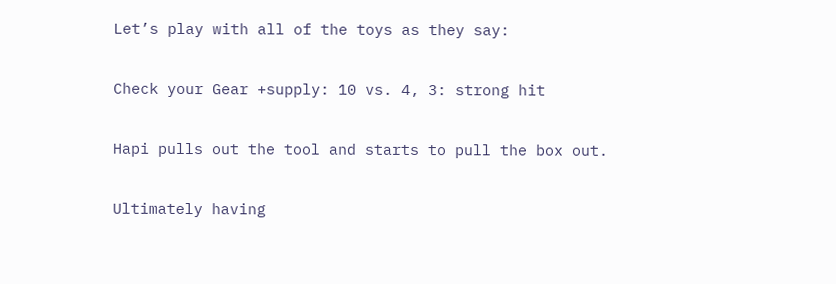Let’s play with all of the toys as they say:

Check your Gear +supply: 10 vs. 4, 3: strong hit

Hapi pulls out the tool and starts to pull the box out.

Ultimately having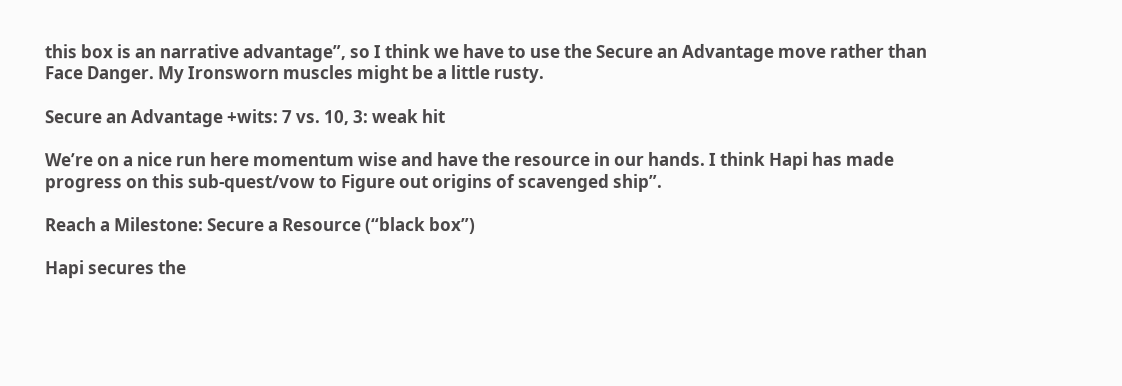this box is an narrative advantage”, so I think we have to use the Secure an Advantage move rather than Face Danger. My Ironsworn muscles might be a little rusty.

Secure an Advantage +wits: 7 vs. 10, 3: weak hit

We’re on a nice run here momentum wise and have the resource in our hands. I think Hapi has made progress on this sub-quest/vow to Figure out origins of scavenged ship”.

Reach a Milestone: Secure a Resource (“black box”)

Hapi secures the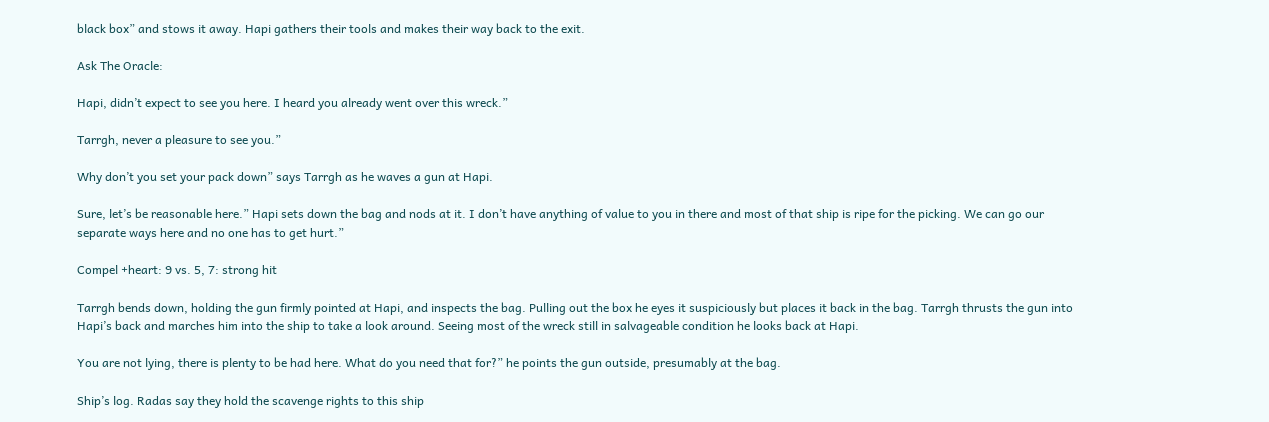black box” and stows it away. Hapi gathers their tools and makes their way back to the exit.

Ask The Oracle:

Hapi, didn’t expect to see you here. I heard you already went over this wreck.”

Tarrgh, never a pleasure to see you.”

Why don’t you set your pack down” says Tarrgh as he waves a gun at Hapi.

Sure, let’s be reasonable here.” Hapi sets down the bag and nods at it. I don’t have anything of value to you in there and most of that ship is ripe for the picking. We can go our separate ways here and no one has to get hurt.”

Compel +heart: 9 vs. 5, 7: strong hit

Tarrgh bends down, holding the gun firmly pointed at Hapi, and inspects the bag. Pulling out the box he eyes it suspiciously but places it back in the bag. Tarrgh thrusts the gun into Hapi’s back and marches him into the ship to take a look around. Seeing most of the wreck still in salvageable condition he looks back at Hapi.

You are not lying, there is plenty to be had here. What do you need that for?” he points the gun outside, presumably at the bag.

Ship’s log. Radas say they hold the scavenge rights to this ship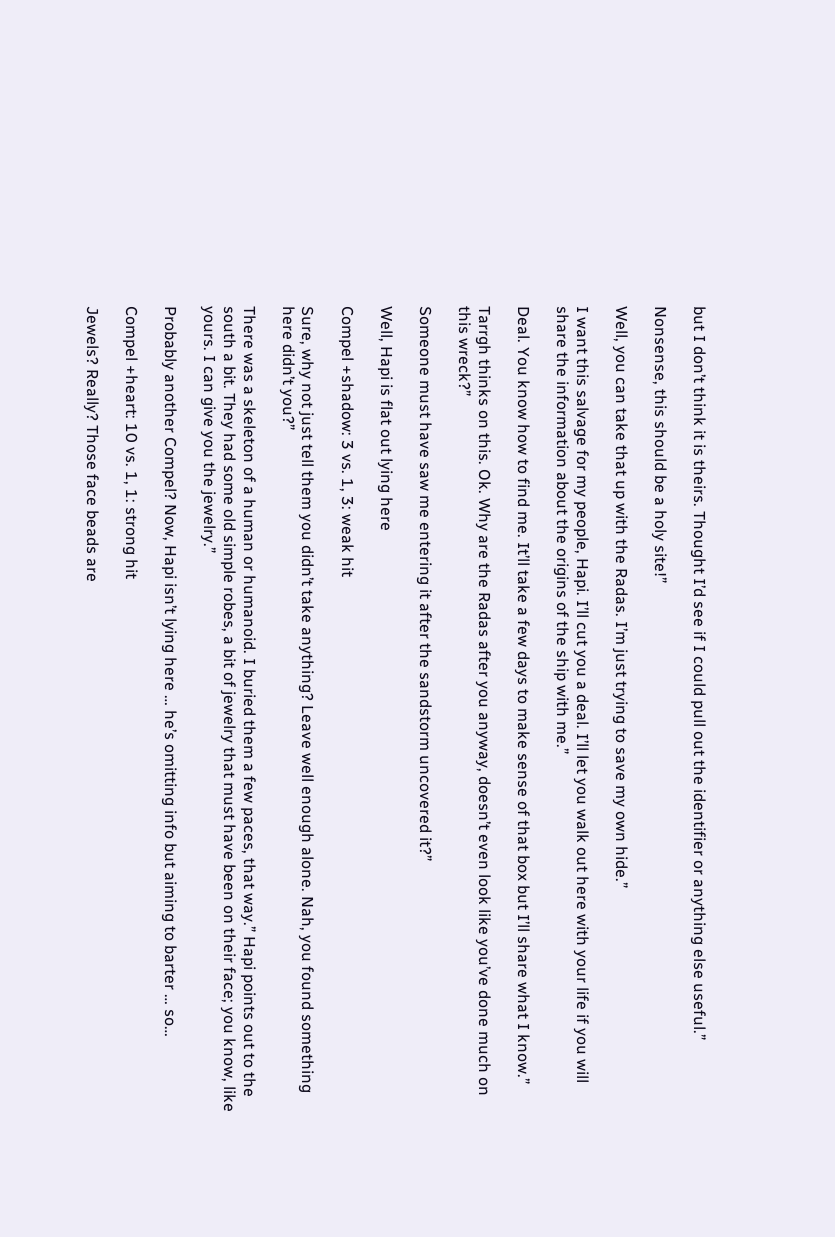but I don’t think it is theirs. Thought I’d see if I could pull out the identifier or anything else useful.”

Nonsense, this should be a holy site!”

Well, you can take that up with the Radas. I’m just trying to save my own hide.”

I want this salvage for my people, Hapi. I’ll cut you a deal. I’ll let you walk out here with your life if you will share the information about the origins of the ship with me.”

Deal. You know how to find me. It’ll take a few days to make sense of that box but I’ll share what I know.”

Tarrgh thinks on this. Ok. Why are the Radas after you anyway, doesn’t even look like you’ve done much on this wreck?”

Someone must have saw me entering it after the sandstorm uncovered it?”

Well, Hapi is flat out lying here

Compel +shadow: 3 vs. 1, 3: weak hit

Sure, why not just tell them you didn’t take anything? Leave well enough alone. Nah, you found something here didn’t you?”

There was a skeleton of a human or humanoid. I buried them a few paces, that way.” Hapi points out to the south a bit. They had some old simple robes, a bit of jewelry that must have been on their face; you know, like yours. I can give you the jewelry.”

Probably another Compel? Now, Hapi isn’t lying here … he’s omitting info but aiming to barter … so…

Compel +heart: 10 vs. 1, 1: strong hit

Jewels? Really? Those face beads are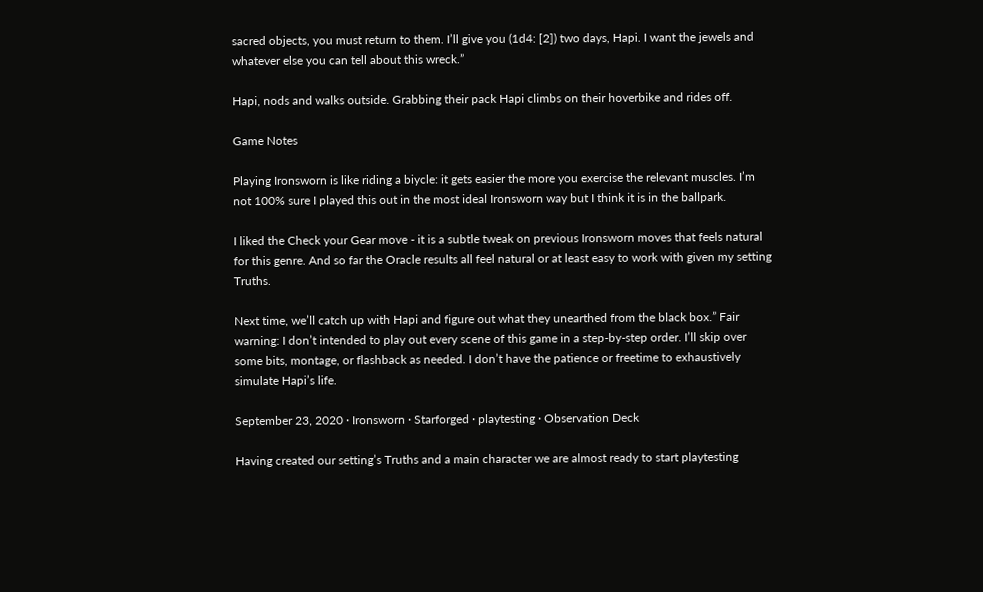sacred objects, you must return to them. I’ll give you (1d4: [2]) two days, Hapi. I want the jewels and whatever else you can tell about this wreck.”

Hapi, nods and walks outside. Grabbing their pack Hapi climbs on their hoverbike and rides off.

Game Notes

Playing Ironsworn is like riding a biycle: it gets easier the more you exercise the relevant muscles. I’m not 100% sure I played this out in the most ideal Ironsworn way but I think it is in the ballpark.

I liked the Check your Gear move - it is a subtle tweak on previous Ironsworn moves that feels natural for this genre. And so far the Oracle results all feel natural or at least easy to work with given my setting Truths.

Next time, we’ll catch up with Hapi and figure out what they unearthed from the black box.” Fair warning: I don’t intended to play out every scene of this game in a step-by-step order. I’ll skip over some bits, montage, or flashback as needed. I don’t have the patience or freetime to exhaustively simulate Hapi’s life.

September 23, 2020 · Ironsworn · Starforged · playtesting · Observation Deck

Having created our setting’s Truths and a main character we are almost ready to start playtesting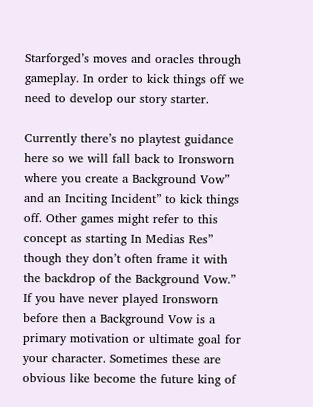Starforged’s moves and oracles through gameplay. In order to kick things off we need to develop our story starter.

Currently there’s no playtest guidance here so we will fall back to Ironsworn where you create a Background Vow” and an Inciting Incident” to kick things off. Other games might refer to this concept as starting In Medias Res” though they don’t often frame it with the backdrop of the Background Vow.” If you have never played Ironsworn before then a Background Vow is a primary motivation or ultimate goal for your character. Sometimes these are obvious like become the future king of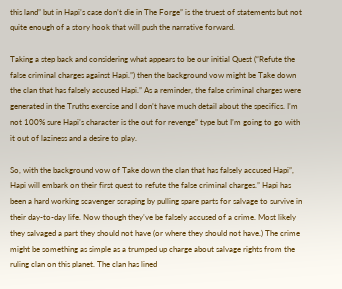this land” but in Hapi’s case don’t die in The Forge” is the truest of statements but not quite enough of a story hook that will push the narrative forward.

Taking a step back and considering what appears to be our initial Quest (“Refute the false criminal charges against Hapi.”) then the background vow might be Take down the clan that has falsely accused Hapi.” As a reminder, the false criminal charges were generated in the Truths exercise and I don’t have much detail about the specifics. I’m not 100% sure Hapi’s character is the out for revenge” type but I’m going to go with it out of laziness and a desire to play.

So, with the background vow of Take down the clan that has falsely accused Hapi”, Hapi will embark on their first quest to refute the false criminal charges.” Hapi has been a hard working scavenger scraping by pulling spare parts for salvage to survive in their day-to-day life. Now though they’ve be falsely accused of a crime. Most likely they salvaged a part they should not have (or where they should not have.) The crime might be something as simple as a trumped up charge about salvage rights from the ruling clan on this planet. The clan has lined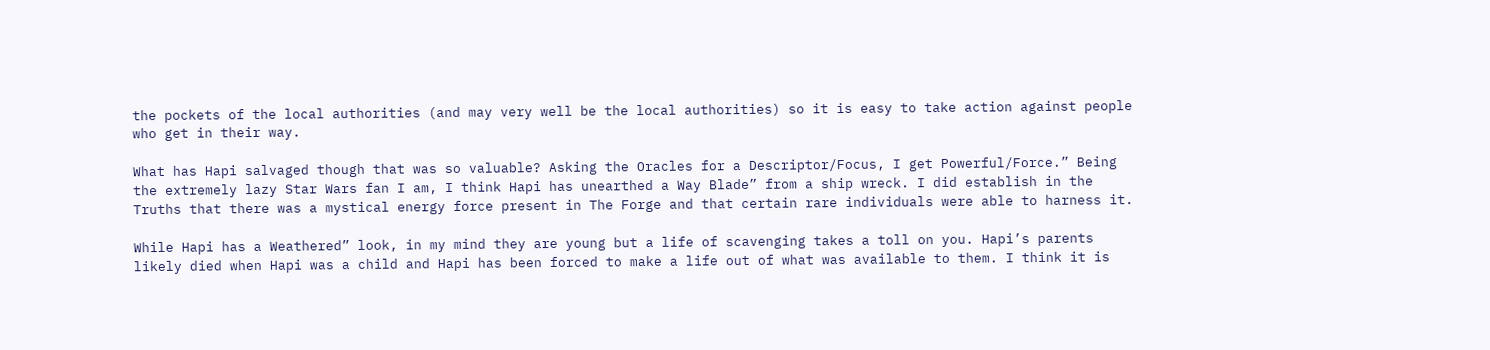the pockets of the local authorities (and may very well be the local authorities) so it is easy to take action against people who get in their way.

What has Hapi salvaged though that was so valuable? Asking the Oracles for a Descriptor/Focus, I get Powerful/Force.” Being the extremely lazy Star Wars fan I am, I think Hapi has unearthed a Way Blade” from a ship wreck. I did establish in the Truths that there was a mystical energy force present in The Forge and that certain rare individuals were able to harness it.

While Hapi has a Weathered” look, in my mind they are young but a life of scavenging takes a toll on you. Hapi’s parents likely died when Hapi was a child and Hapi has been forced to make a life out of what was available to them. I think it is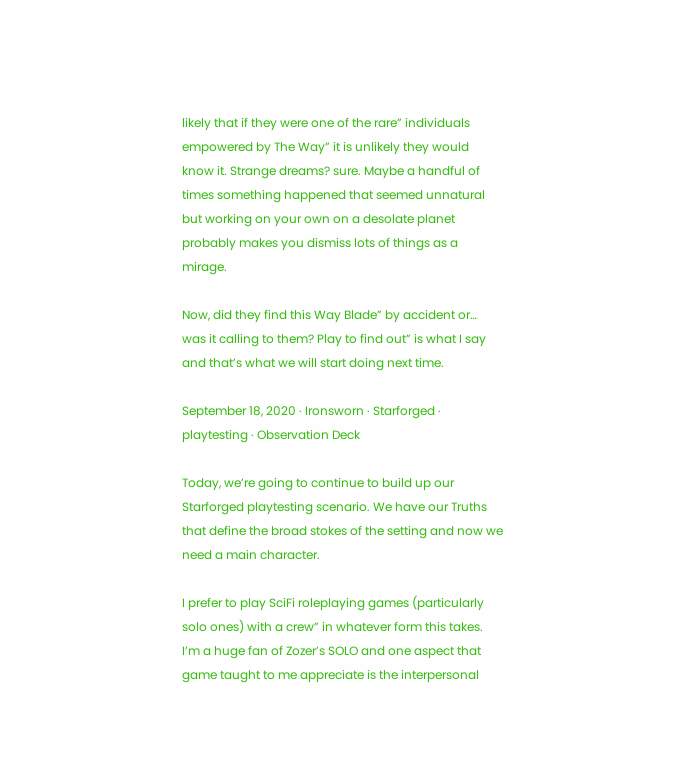likely that if they were one of the rare” individuals empowered by The Way” it is unlikely they would know it. Strange dreams? sure. Maybe a handful of times something happened that seemed unnatural but working on your own on a desolate planet probably makes you dismiss lots of things as a mirage.

Now, did they find this Way Blade” by accident or… was it calling to them? Play to find out” is what I say and that’s what we will start doing next time.

September 18, 2020 · Ironsworn · Starforged · playtesting · Observation Deck

Today, we’re going to continue to build up our Starforged playtesting scenario. We have our Truths that define the broad stokes of the setting and now we need a main character.

I prefer to play SciFi roleplaying games (particularly solo ones) with a crew” in whatever form this takes. I’m a huge fan of Zozer’s SOLO and one aspect that game taught to me appreciate is the interpersonal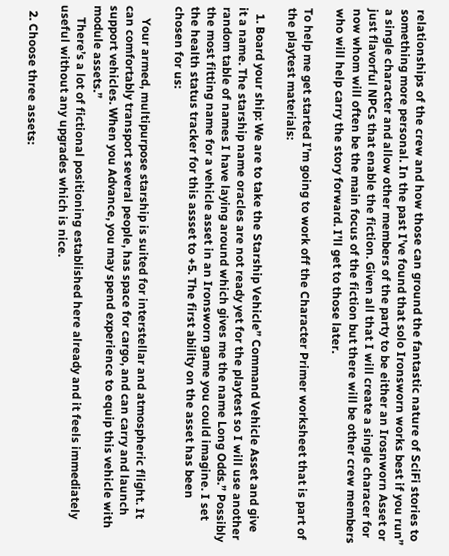relationships of the crew and how those can ground the fantastic nature of SciFi stories to something more personal. In the past I’ve found that solo Ironsworn works best if you run” a single character and allow other members of the party to be either an Irosnworn Asset or just flavorful NPCs that enable the fiction. Given all that I will create a single characer for now whom will often be the main focus of the fiction but there will be other crew members who will help carry the story forward. I’ll get to those later.

To help me get started I’m going to work off the Character Primer worksheet that is part of the playtest materials:

  1. Board your ship: We are to take the Starship Vehicle” Command Vehicle Asset and give it a name. The starship name oracles are not ready yet for the playtest so I will use another random table of names I have laying around which gives me the name Long Odds.” Possibly the most fitting name for a vehicle asset in an Ironsworn game you could imagine. I set the health status tracker for this assset to +5. The first ability on the asset has been chosen for us:

    Your armed, multipurpose starship is suited for interstellar and atmospheric flight. It can comfortably transport several people, has space for cargo, and can carry and launch support vehicles. When you Advance, you may spend experience to equip this vehicle with module assets.”
    There’s a lot of fictional positioning established here already and it feels immediately useful without any upgrades which is nice.

  2. Choose three assets: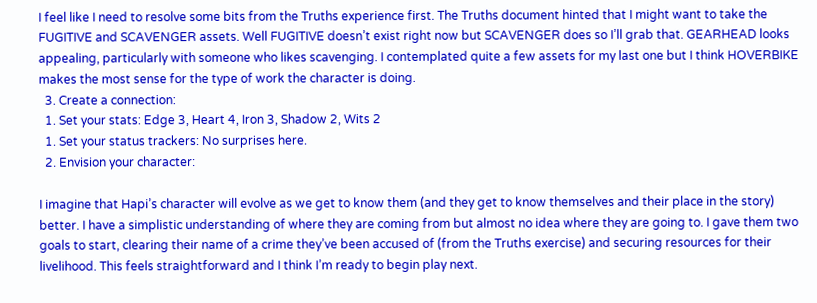I feel like I need to resolve some bits from the Truths experience first. The Truths document hinted that I might want to take the FUGITIVE and SCAVENGER assets. Well FUGITIVE doesn’t exist right now but SCAVENGER does so I’ll grab that. GEARHEAD looks appealing, particularly with someone who likes scavenging. I contemplated quite a few assets for my last one but I think HOVERBIKE makes the most sense for the type of work the character is doing.
  3. Create a connection:
  1. Set your stats: Edge 3, Heart 4, Iron 3, Shadow 2, Wits 2
  1. Set your status trackers: No surprises here.
  2. Envision your character:

I imagine that Hapi’s character will evolve as we get to know them (and they get to know themselves and their place in the story) better. I have a simplistic understanding of where they are coming from but almost no idea where they are going to. I gave them two goals to start, clearing their name of a crime they’ve been accused of (from the Truths exercise) and securing resources for their livelihood. This feels straightforward and I think I’m ready to begin play next.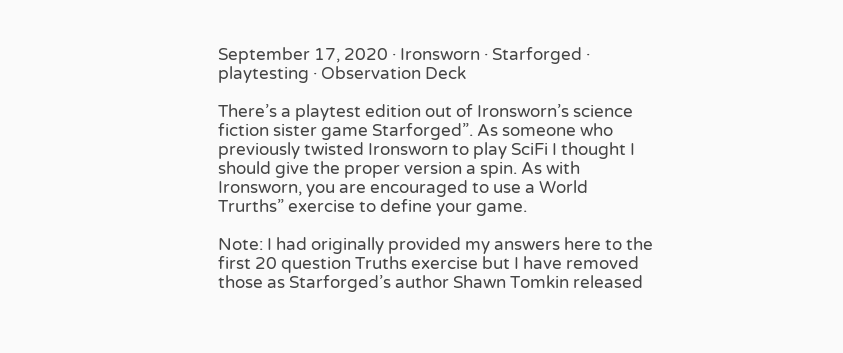September 17, 2020 · Ironsworn · Starforged · playtesting · Observation Deck

There’s a playtest edition out of Ironsworn’s science fiction sister game Starforged”. As someone who previously twisted Ironsworn to play SciFi I thought I should give the proper version a spin. As with Ironsworn, you are encouraged to use a World Trurths” exercise to define your game.

Note: I had originally provided my answers here to the first 20 question Truths exercise but I have removed those as Starforged’s author Shawn Tomkin released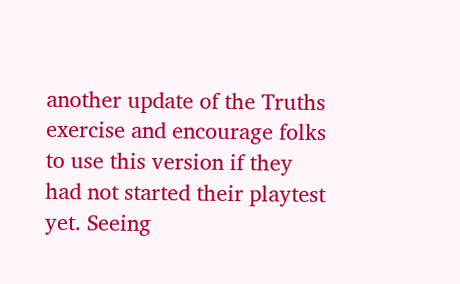another update of the Truths exercise and encourage folks to use this version if they had not started their playtest yet. Seeing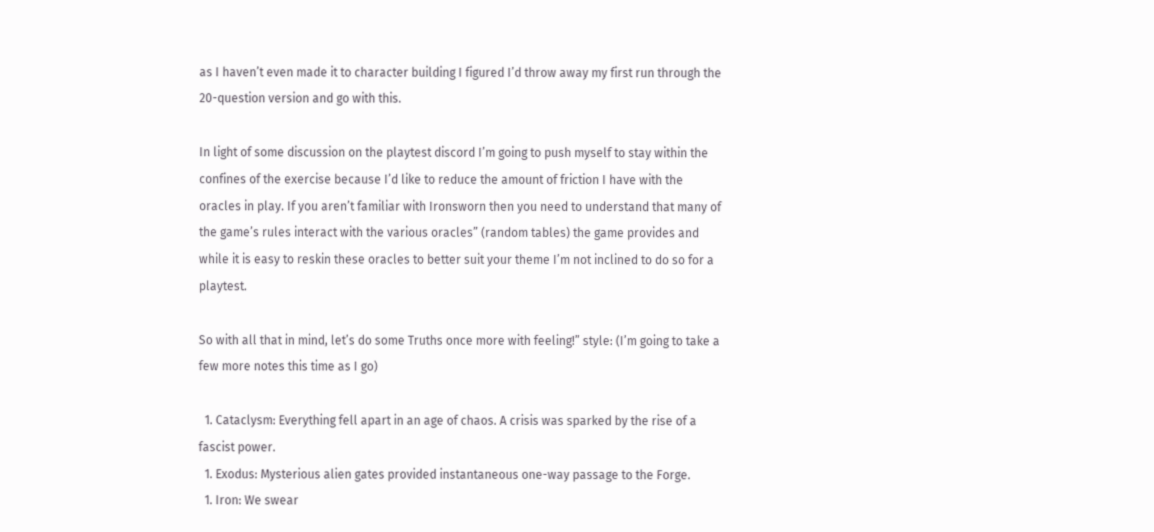as I haven’t even made it to character building I figured I’d throw away my first run through the 20-question version and go with this.

In light of some discussion on the playtest discord I’m going to push myself to stay within the confines of the exercise because I’d like to reduce the amount of friction I have with the oracles in play. If you aren’t familiar with Ironsworn then you need to understand that many of the game’s rules interact with the various oracles” (random tables) the game provides and while it is easy to reskin these oracles to better suit your theme I’m not inclined to do so for a playtest.

So with all that in mind, let’s do some Truths once more with feeling!” style: (I’m going to take a few more notes this time as I go)

  1. Cataclysm: Everything fell apart in an age of chaos. A crisis was sparked by the rise of a fascist power.
  1. Exodus: Mysterious alien gates provided instantaneous one-way passage to the Forge.
  1. Iron: We swear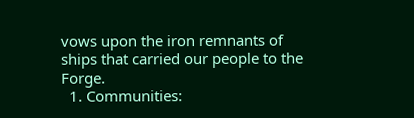vows upon the iron remnants of ships that carried our people to the Forge.
  1. Communities: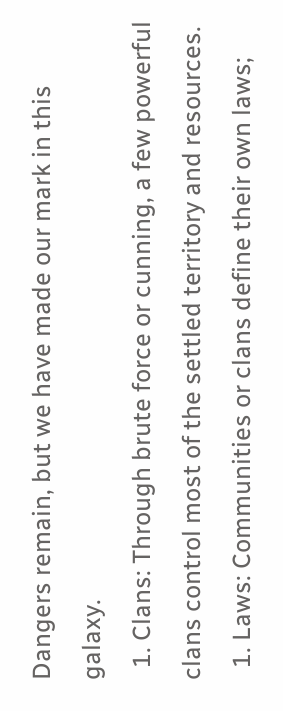Dangers remain, but we have made our mark in this galaxy.
  1. Clans: Through brute force or cunning, a few powerful clans control most of the settled territory and resources.
  1. Laws: Communities or clans define their own laws;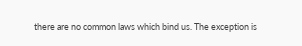there are no common laws which bind us. The exception is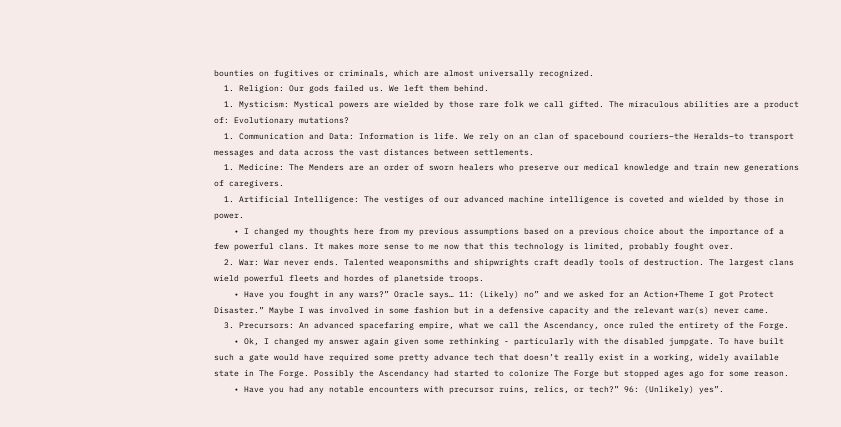bounties on fugitives or criminals, which are almost universally recognized.
  1. Religion: Our gods failed us. We left them behind.
  1. Mysticism: Mystical powers are wielded by those rare folk we call gifted. The miraculous abilities are a product of: Evolutionary mutations?
  1. Communication and Data: Information is life. We rely on an clan of spacebound couriers–the Heralds–to transport messages and data across the vast distances between settlements.
  1. Medicine: The Menders are an order of sworn healers who preserve our medical knowledge and train new generations of caregivers.
  1. Artificial Intelligence: The vestiges of our advanced machine intelligence is coveted and wielded by those in power.
    • I changed my thoughts here from my previous assumptions based on a previous choice about the importance of a few powerful clans. It makes more sense to me now that this technology is limited, probably fought over.
  2. War: War never ends. Talented weaponsmiths and shipwrights craft deadly tools of destruction. The largest clans wield powerful fleets and hordes of planetside troops.
    • Have you fought in any wars?” Oracle says… 11: (Likely) no” and we asked for an Action+Theme I got Protect Disaster.” Maybe I was involved in some fashion but in a defensive capacity and the relevant war(s) never came.
  3. Precursors: An advanced spacefaring empire, what we call the Ascendancy, once ruled the entirety of the Forge.
    • Ok, I changed my answer again given some rethinking - particularly with the disabled jumpgate. To have built such a gate would have required some pretty advance tech that doesn’t really exist in a working, widely available state in The Forge. Possibly the Ascendancy had started to colonize The Forge but stopped ages ago for some reason.
    • Have you had any notable encounters with precursor ruins, relics, or tech?” 96: (Unlikely) yes”.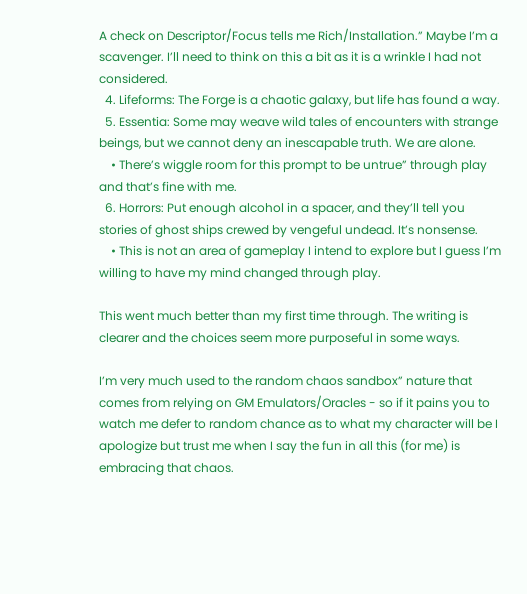A check on Descriptor/Focus tells me Rich/Installation.” Maybe I’m a scavenger. I’ll need to think on this a bit as it is a wrinkle I had not considered.
  4. Lifeforms: The Forge is a chaotic galaxy, but life has found a way.
  5. Essentia: Some may weave wild tales of encounters with strange beings, but we cannot deny an inescapable truth. We are alone.
    • There’s wiggle room for this prompt to be untrue” through play and that’s fine with me.
  6. Horrors: Put enough alcohol in a spacer, and they’ll tell you stories of ghost ships crewed by vengeful undead. It’s nonsense.
    • This is not an area of gameplay I intend to explore but I guess I’m willing to have my mind changed through play.

This went much better than my first time through. The writing is clearer and the choices seem more purposeful in some ways.

I’m very much used to the random chaos sandbox” nature that comes from relying on GM Emulators/Oracles - so if it pains you to watch me defer to random chance as to what my character will be I apologize but trust me when I say the fun in all this (for me) is embracing that chaos.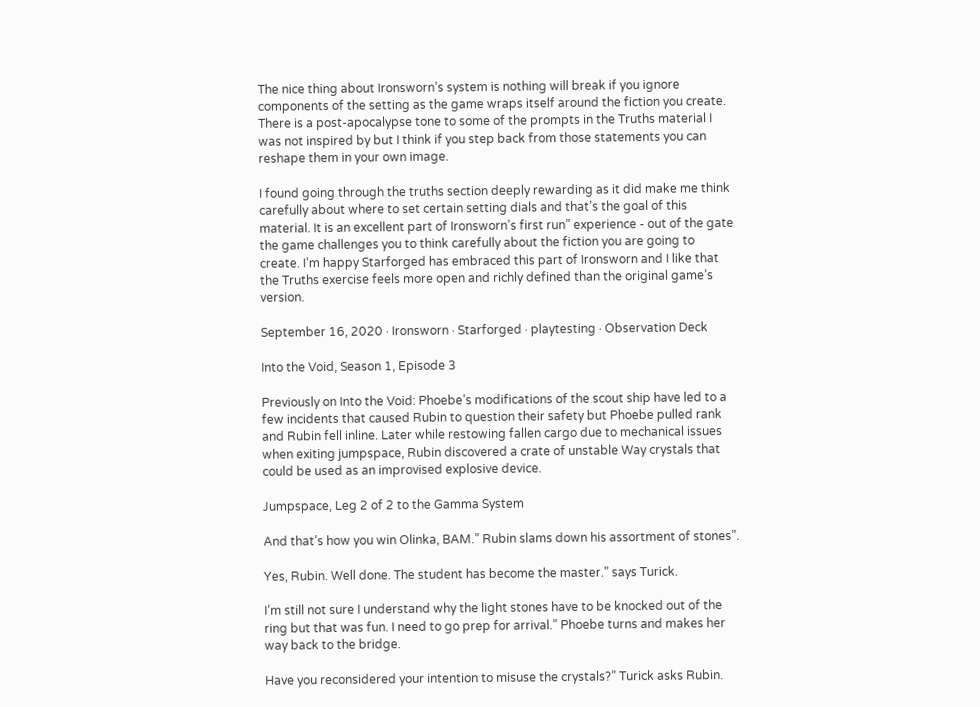The nice thing about Ironsworn’s system is nothing will break if you ignore components of the setting as the game wraps itself around the fiction you create. There is a post-apocalypse tone to some of the prompts in the Truths material I was not inspired by but I think if you step back from those statements you can reshape them in your own image.

I found going through the truths section deeply rewarding as it did make me think carefully about where to set certain setting dials and that’s the goal of this material. It is an excellent part of Ironsworn’s first run” experience - out of the gate the game challenges you to think carefully about the fiction you are going to create. I’m happy Starforged has embraced this part of Ironsworn and I like that the Truths exercise feels more open and richly defined than the original game’s version.

September 16, 2020 · Ironsworn · Starforged · playtesting · Observation Deck

Into the Void, Season 1, Episode 3

Previously on Into the Void: Phoebe’s modifications of the scout ship have led to a few incidents that caused Rubin to question their safety but Phoebe pulled rank and Rubin fell inline. Later while restowing fallen cargo due to mechanical issues when exiting jumpspace, Rubin discovered a crate of unstable Way crystals that could be used as an improvised explosive device.

Jumpspace, Leg 2 of 2 to the Gamma System

And that’s how you win Olinka, BAM.” Rubin slams down his assortment of stones”.

Yes, Rubin. Well done. The student has become the master.” says Turick.

I’m still not sure I understand why the light stones have to be knocked out of the ring but that was fun. I need to go prep for arrival.” Phoebe turns and makes her way back to the bridge.

Have you reconsidered your intention to misuse the crystals?” Turick asks Rubin.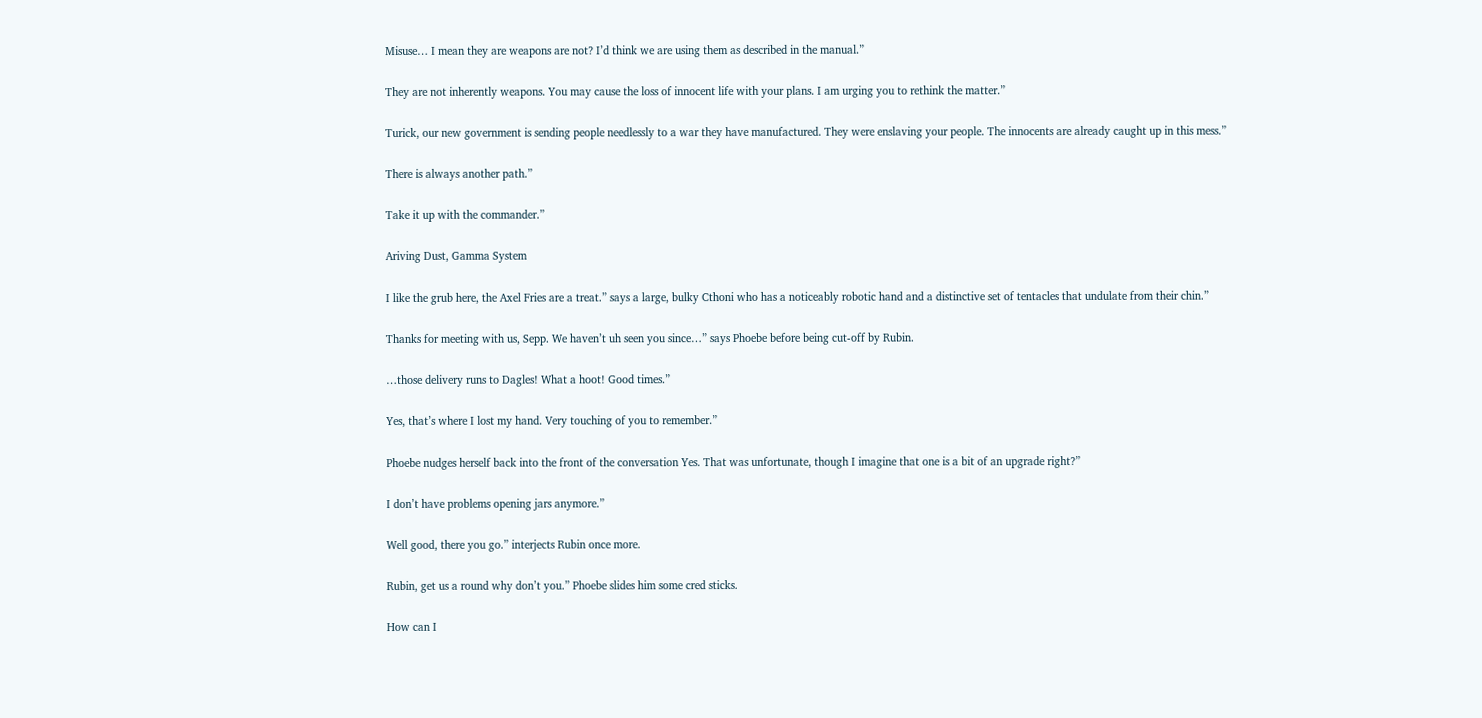Misuse… I mean they are weapons are not? I’d think we are using them as described in the manual.”

They are not inherently weapons. You may cause the loss of innocent life with your plans. I am urging you to rethink the matter.”

Turick, our new government is sending people needlessly to a war they have manufactured. They were enslaving your people. The innocents are already caught up in this mess.”

There is always another path.”

Take it up with the commander.”

Ariving Dust, Gamma System

I like the grub here, the Axel Fries are a treat.” says a large, bulky Cthoni who has a noticeably robotic hand and a distinctive set of tentacles that undulate from their chin.”

Thanks for meeting with us, Sepp. We haven’t uh seen you since…” says Phoebe before being cut-off by Rubin.

…those delivery runs to Dagles! What a hoot! Good times.”

Yes, that’s where I lost my hand. Very touching of you to remember.”

Phoebe nudges herself back into the front of the conversation Yes. That was unfortunate, though I imagine that one is a bit of an upgrade right?”

I don’t have problems opening jars anymore.”

Well good, there you go.” interjects Rubin once more.

Rubin, get us a round why don’t you.” Phoebe slides him some cred sticks.

How can I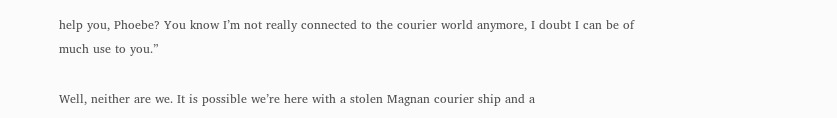help you, Phoebe? You know I’m not really connected to the courier world anymore, I doubt I can be of much use to you.”

Well, neither are we. It is possible we’re here with a stolen Magnan courier ship and a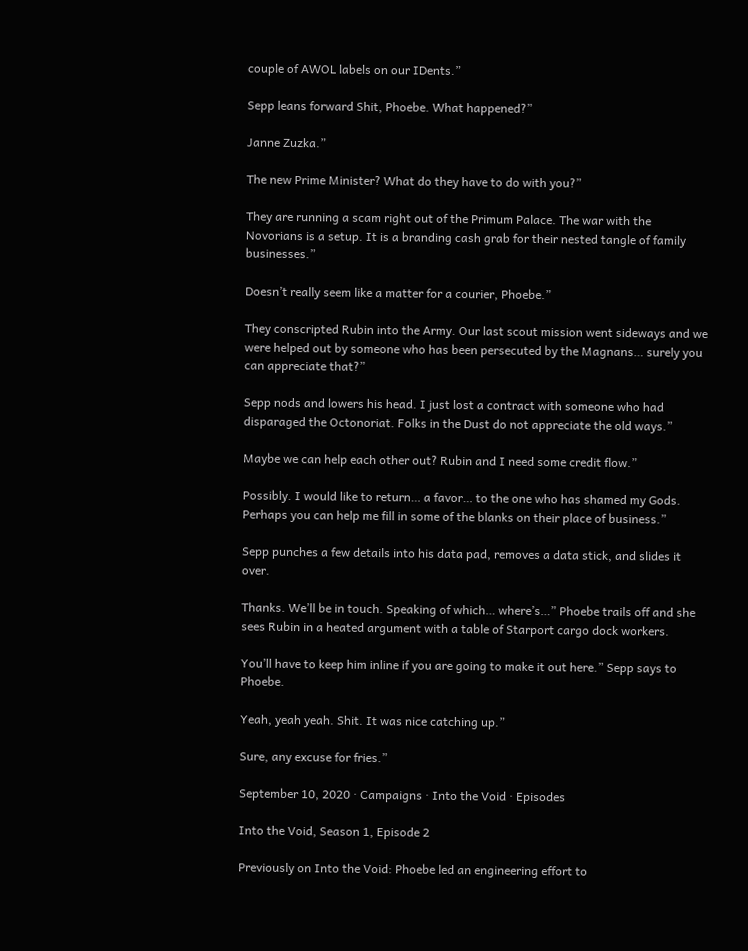couple of AWOL labels on our IDents.”

Sepp leans forward Shit, Phoebe. What happened?”

Janne Zuzka.”

The new Prime Minister? What do they have to do with you?”

They are running a scam right out of the Primum Palace. The war with the Novorians is a setup. It is a branding cash grab for their nested tangle of family businesses.”

Doesn’t really seem like a matter for a courier, Phoebe.”

They conscripted Rubin into the Army. Our last scout mission went sideways and we were helped out by someone who has been persecuted by the Magnans… surely you can appreciate that?”

Sepp nods and lowers his head. I just lost a contract with someone who had disparaged the Octonoriat. Folks in the Dust do not appreciate the old ways.”

Maybe we can help each other out? Rubin and I need some credit flow.”

Possibly. I would like to return… a favor… to the one who has shamed my Gods. Perhaps you can help me fill in some of the blanks on their place of business.”

Sepp punches a few details into his data pad, removes a data stick, and slides it over.

Thanks. We’ll be in touch. Speaking of which… where’s…” Phoebe trails off and she sees Rubin in a heated argument with a table of Starport cargo dock workers.

You’ll have to keep him inline if you are going to make it out here.” Sepp says to Phoebe.

Yeah, yeah yeah. Shit. It was nice catching up.”

Sure, any excuse for fries.”

September 10, 2020 · Campaigns · Into the Void · Episodes

Into the Void, Season 1, Episode 2

Previously on Into the Void: Phoebe led an engineering effort to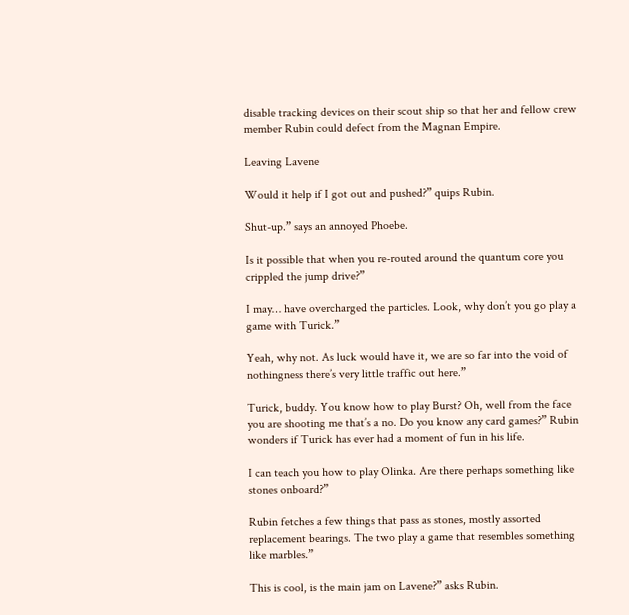disable tracking devices on their scout ship so that her and fellow crew member Rubin could defect from the Magnan Empire.

Leaving Lavene

Would it help if I got out and pushed?” quips Rubin.

Shut-up.” says an annoyed Phoebe.

Is it possible that when you re-routed around the quantum core you crippled the jump drive?”

I may… have overcharged the particles. Look, why don’t you go play a game with Turick.”

Yeah, why not. As luck would have it, we are so far into the void of nothingness there’s very little traffic out here.”

Turick, buddy. You know how to play Burst? Oh, well from the face you are shooting me that’s a no. Do you know any card games?” Rubin wonders if Turick has ever had a moment of fun in his life.

I can teach you how to play Olinka. Are there perhaps something like stones onboard?”

Rubin fetches a few things that pass as stones, mostly assorted replacement bearings. The two play a game that resembles something like marbles.”

This is cool, is the main jam on Lavene?” asks Rubin.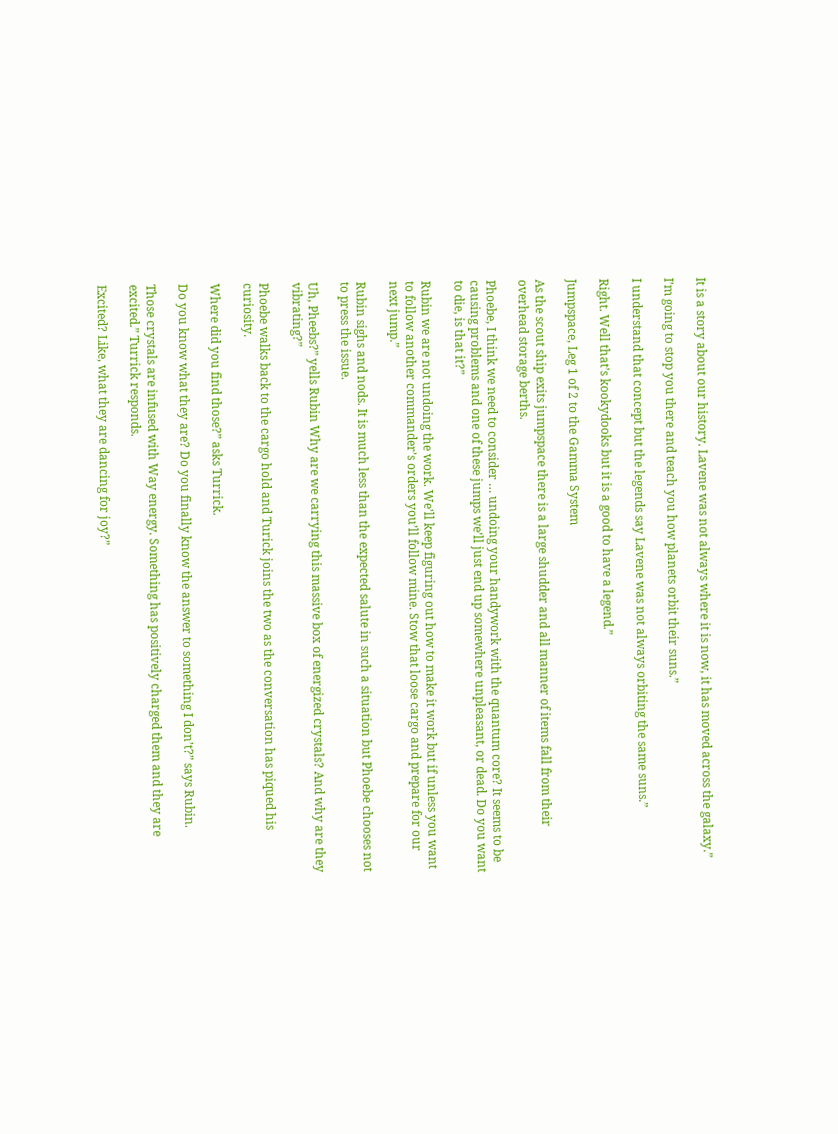It is a story about our history. Lavene was not always where it is now, it has moved across the galaxy.”

I’m going to stop you there and teach you how planets orbit their suns.”

I understand that concept but the legends say Lavene was not always orbiting the same suns.”

Right. Well that’s kookydooks but it is a good to have a legend.”

Jumpspace, Leg 1 of 2 to the Gamma System

As the scout ship exits jumpspace there is a large shudder and all manner of items fall from their overhead storage berths.

Phoebe, I think we need to consider … undoing your handywork with the quantum core? It seems to be causing problems and one of these jumps we’ll just end up somewhere unpleasant, or dead. Do you want to die, is that it?”

Rubin we are not undoing the work. We’ll keep figuring out how to make it work but if unless you want to follow another commander’s orders you’ll follow mine. Stow that loose cargo and prepare for our next jump.”

Rubin sighs and nods. It is much less than the expected salute in such a situation but Phoebe chooses not to press the issue.

Uh, Pheebs?” yells Rubin Why are we carrying this massive box of energized crystals? And why are they vibrating?”

Phoebe walks back to the cargo hold and Turick joins the two as the conversation has piqued his curiosity.

Where did you find those?” asks Turrick.

Do you know what they are? Do you finally know the answer to something I don’t?” says Rubin.

Those crystals are infused with Way energy. Something has positively charged them and they are excited.” Turrick responds.

Excited? Like, what they are dancing for joy?”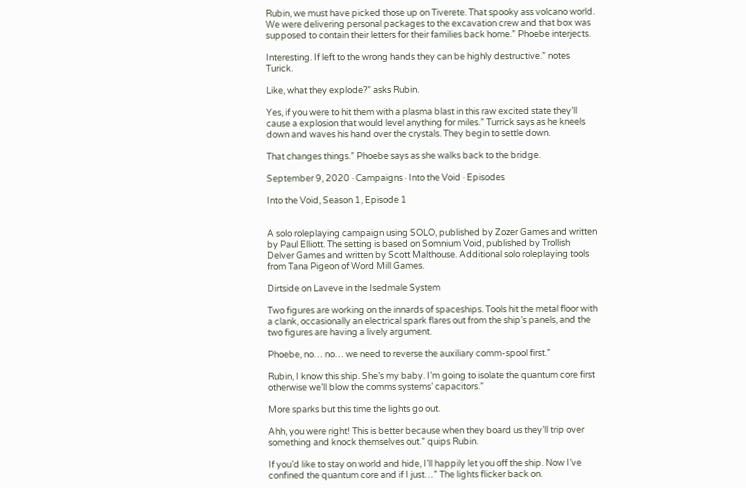Rubin, we must have picked those up on Tiverete. That spooky ass volcano world. We were delivering personal packages to the excavation crew and that box was supposed to contain their letters for their families back home.” Phoebe interjects.

Interesting. If left to the wrong hands they can be highly destructive.” notes Turick.

Like, what they explode?” asks Rubin.

Yes, if you were to hit them with a plasma blast in this raw excited state they’ll cause a explosion that would level anything for miles.” Turrick says as he kneels down and waves his hand over the crystals. They begin to settle down.

That changes things.” Phoebe says as she walks back to the bridge.

September 9, 2020 · Campaigns · Into the Void · Episodes

Into the Void, Season 1, Episode 1


A solo roleplaying campaign using SOLO, published by Zozer Games and written by Paul Elliott. The setting is based on Somnium Void, published by Trollish Delver Games and written by Scott Malthouse. Additional solo roleplaying tools from Tana Pigeon of Word Mill Games.

Dirtside on Laveve in the Isedmale System

Two figures are working on the innards of spaceships. Tools hit the metal floor with a clank, occasionally an electrical spark flares out from the ship’s panels, and the two figures are having a lively argument.

Phoebe, no… no… we need to reverse the auxiliary comm-spool first.”

Rubin, I know this ship. She’s my baby. I’m going to isolate the quantum core first otherwise we’ll blow the comms systems’ capacitors.”

More sparks but this time the lights go out.

Ahh, you were right! This is better because when they board us they’ll trip over something and knock themselves out.” quips Rubin.

If you’d like to stay on world and hide, I’ll happily let you off the ship. Now I’ve confined the quantum core and if I just…” The lights flicker back on.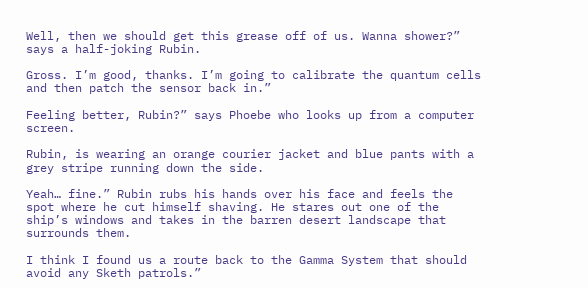Well, then we should get this grease off of us. Wanna shower?” says a half-joking Rubin.

Gross. I’m good, thanks. I’m going to calibrate the quantum cells and then patch the sensor back in.”

Feeling better, Rubin?” says Phoebe who looks up from a computer screen.

Rubin, is wearing an orange courier jacket and blue pants with a grey stripe running down the side.

Yeah… fine.” Rubin rubs his hands over his face and feels the spot where he cut himself shaving. He stares out one of the ship’s windows and takes in the barren desert landscape that surrounds them.

I think I found us a route back to the Gamma System that should avoid any Sketh patrols.”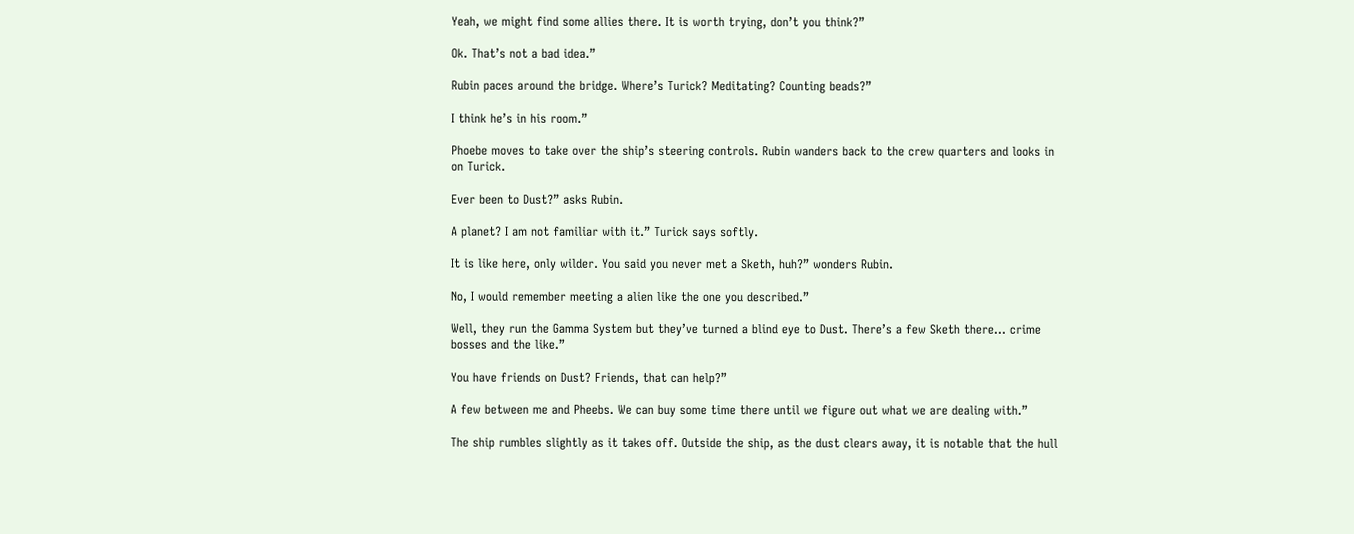Yeah, we might find some allies there. It is worth trying, don’t you think?”

Ok. That’s not a bad idea.”

Rubin paces around the bridge. Where’s Turick? Meditating? Counting beads?”

I think he’s in his room.”

Phoebe moves to take over the ship’s steering controls. Rubin wanders back to the crew quarters and looks in on Turick.

Ever been to Dust?” asks Rubin.

A planet? I am not familiar with it.” Turick says softly.

It is like here, only wilder. You said you never met a Sketh, huh?” wonders Rubin.

No, I would remember meeting a alien like the one you described.”

Well, they run the Gamma System but they’ve turned a blind eye to Dust. There’s a few Sketh there… crime bosses and the like.”

You have friends on Dust? Friends, that can help?”

A few between me and Pheebs. We can buy some time there until we figure out what we are dealing with.”

The ship rumbles slightly as it takes off. Outside the ship, as the dust clears away, it is notable that the hull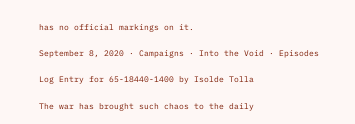has no official markings on it.

September 8, 2020 · Campaigns · Into the Void · Episodes

Log Entry for 65-18440-1400 by Isolde Tolla

The war has brought such chaos to the daily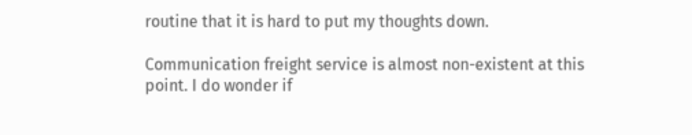routine that it is hard to put my thoughts down.

Communication freight service is almost non-existent at this point. I do wonder if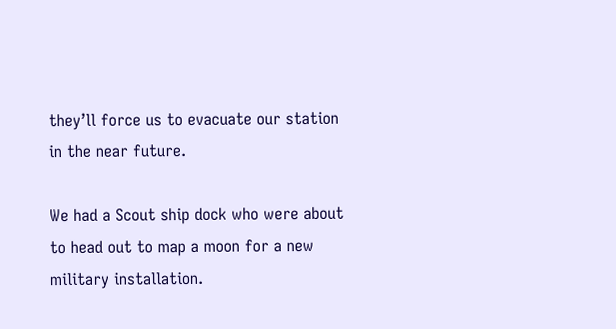they’ll force us to evacuate our station in the near future.

We had a Scout ship dock who were about to head out to map a moon for a new military installation.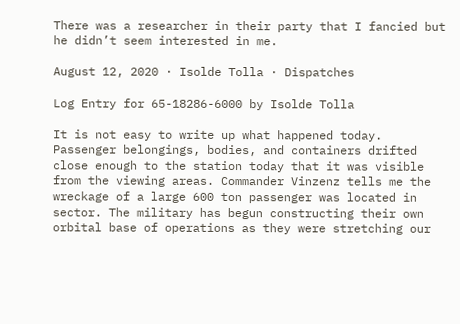There was a researcher in their party that I fancied but he didn’t seem interested in me.

August 12, 2020 · Isolde Tolla · Dispatches

Log Entry for 65-18286-6000 by Isolde Tolla

It is not easy to write up what happened today. Passenger belongings, bodies, and containers drifted close enough to the station today that it was visible from the viewing areas. Commander Vinzenz tells me the wreckage of a large 600 ton passenger was located in sector. The military has begun constructing their own orbital base of operations as they were stretching our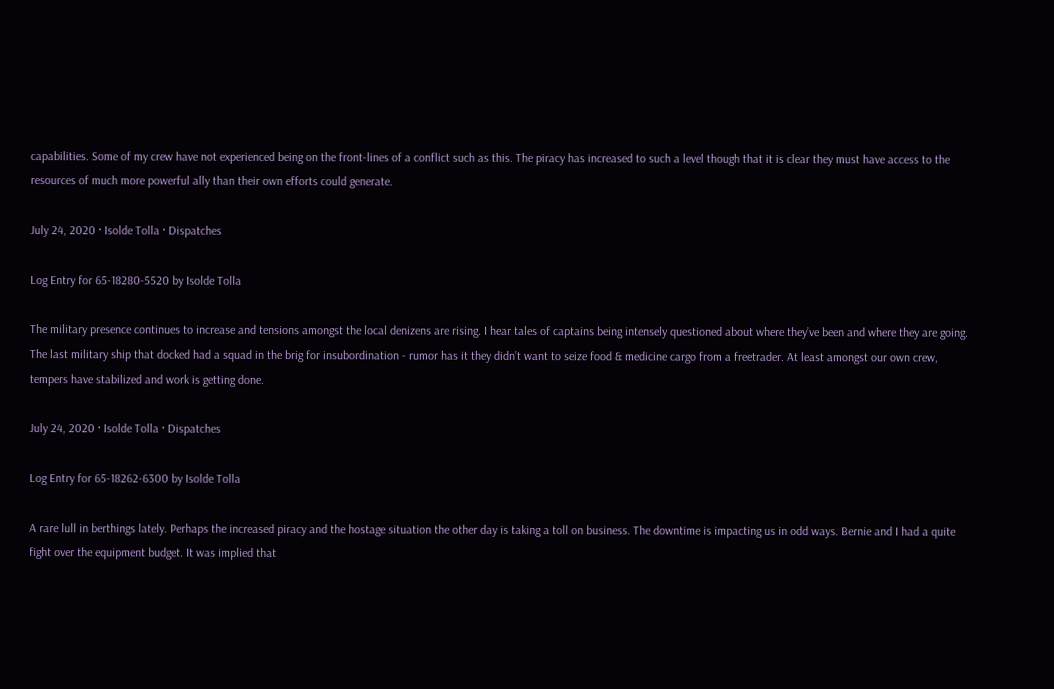capabilities. Some of my crew have not experienced being on the front-lines of a conflict such as this. The piracy has increased to such a level though that it is clear they must have access to the resources of much more powerful ally than their own efforts could generate.

July 24, 2020 · Isolde Tolla · Dispatches

Log Entry for 65-18280-5520 by Isolde Tolla

The military presence continues to increase and tensions amongst the local denizens are rising. I hear tales of captains being intensely questioned about where they’ve been and where they are going. The last military ship that docked had a squad in the brig for insubordination - rumor has it they didn’t want to seize food & medicine cargo from a freetrader. At least amongst our own crew, tempers have stabilized and work is getting done.

July 24, 2020 · Isolde Tolla · Dispatches

Log Entry for 65-18262-6300 by Isolde Tolla

A rare lull in berthings lately. Perhaps the increased piracy and the hostage situation the other day is taking a toll on business. The downtime is impacting us in odd ways. Bernie and I had a quite fight over the equipment budget. It was implied that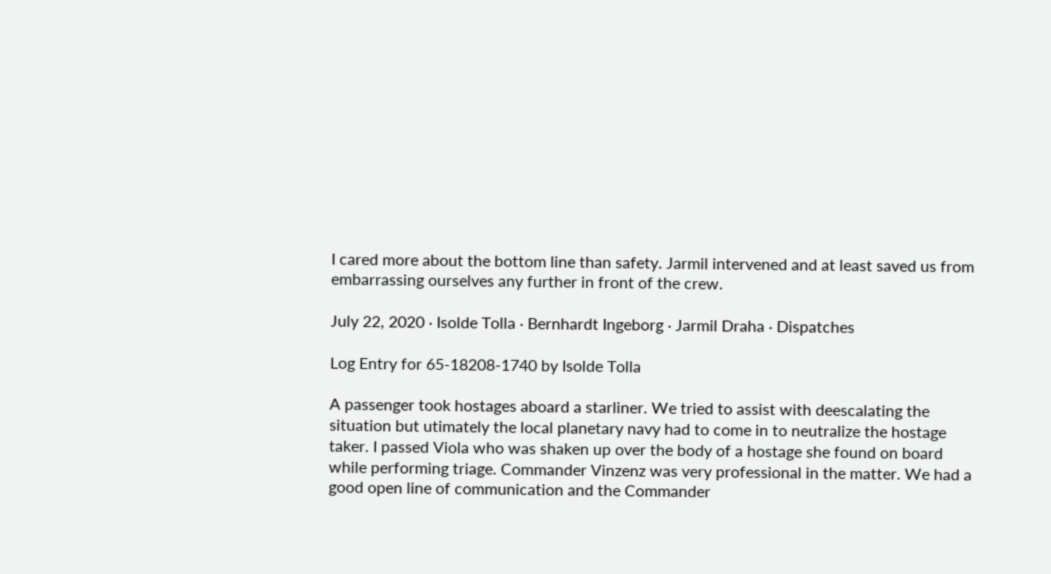I cared more about the bottom line than safety. Jarmil intervened and at least saved us from embarrassing ourselves any further in front of the crew.

July 22, 2020 · Isolde Tolla · Bernhardt Ingeborg · Jarmil Draha · Dispatches

Log Entry for 65-18208-1740 by Isolde Tolla

A passenger took hostages aboard a starliner. We tried to assist with deescalating the situation but utimately the local planetary navy had to come in to neutralize the hostage taker. I passed Viola who was shaken up over the body of a hostage she found on board while performing triage. Commander Vinzenz was very professional in the matter. We had a good open line of communication and the Commander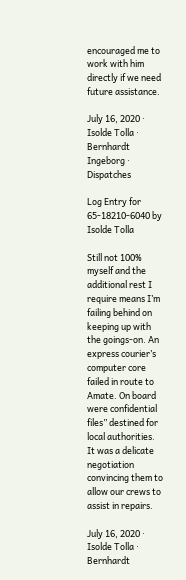encouraged me to work with him directly if we need future assistance.

July 16, 2020 · Isolde Tolla · Bernhardt Ingeborg · Dispatches

Log Entry for 65-18210-6040 by Isolde Tolla

Still not 100% myself and the additional rest I require means I’m failing behind on keeping up with the goings-on. An express courier’s computer core failed in route to Amate. On board were confidential files” destined for local authorities. It was a delicate negotiation convincing them to allow our crews to assist in repairs.

July 16, 2020 · Isolde Tolla · Bernhardt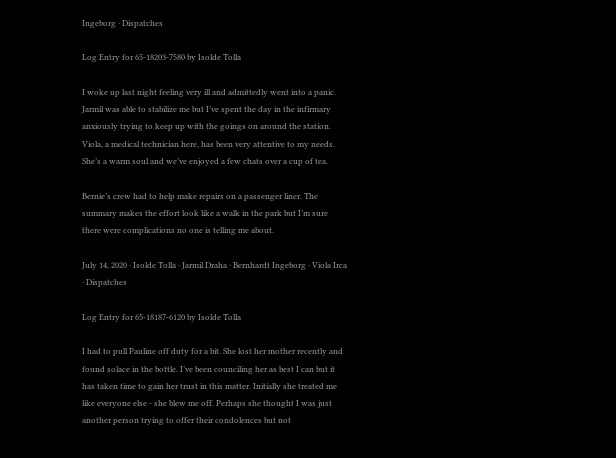Ingeborg · Dispatches

Log Entry for 65-18203-7580 by Isolde Tolla

I woke up last night feeling very ill and admittedly went into a panic. Jarmil was able to stabilize me but I’ve spent the day in the infirmary anxiously trying to keep up with the goings on around the station. Viola, a medical technician here, has been very attentive to my needs. She’s a warm soul and we’ve enjoyed a few chats over a cup of tea.

Bernie’s crew had to help make repairs on a passenger liner. The summary makes the effort look like a walk in the park but I’m sure there were complications no one is telling me about.

July 14, 2020 · Isolde Tolla · Jarmil Draha · Bernhardt Ingeborg · Viola Irca · Dispatches

Log Entry for 65-18187-6120 by Isolde Tolla

I had to pull Pauline off duty for a bit. She lost her mother recently and found solace in the bottle. I’ve been counciling her as best I can but it has taken time to gain her trust in this matter. Initially she treated me like everyone else - she blew me off. Perhaps she thought I was just another person trying to offer their condolences but not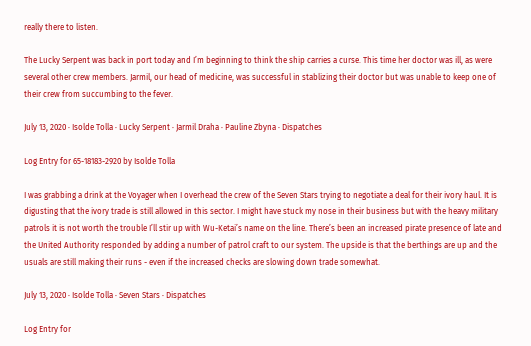really there to listen.

The Lucky Serpent was back in port today and I’m beginning to think the ship carries a curse. This time her doctor was ill, as were several other crew members. Jarmil, our head of medicine, was successful in stablizing their doctor but was unable to keep one of their crew from succumbing to the fever.

July 13, 2020 · Isolde Tolla · Lucky Serpent · Jarmil Draha · Pauline Zbyna · Dispatches

Log Entry for 65-18183-2920 by Isolde Tolla

I was grabbing a drink at the Voyager when I overhead the crew of the Seven Stars trying to negotiate a deal for their ivory haul. It is digusting that the ivory trade is still allowed in this sector. I might have stuck my nose in their business but with the heavy military patrols it is not worth the trouble I’ll stir up with Wu-Ketai’s name on the line. There’s been an increased pirate presence of late and the United Authority responded by adding a number of patrol craft to our system. The upside is that the berthings are up and the usuals are still making their runs - even if the increased checks are slowing down trade somewhat.

July 13, 2020 · Isolde Tolla · Seven Stars · Dispatches

Log Entry for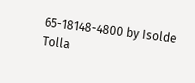65-18148-4800 by Isolde Tolla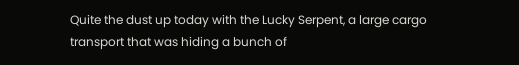Quite the dust up today with the Lucky Serpent, a large cargo transport that was hiding a bunch of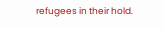refugees in their hold.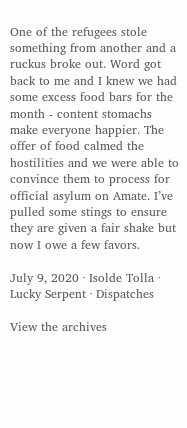One of the refugees stole something from another and a ruckus broke out. Word got back to me and I knew we had some excess food bars for the month - content stomachs make everyone happier. The offer of food calmed the hostilities and we were able to convince them to process for official asylum on Amate. I’ve pulled some stings to ensure they are given a fair shake but now I owe a few favors.

July 9, 2020 · Isolde Tolla · Lucky Serpent · Dispatches

View the archives